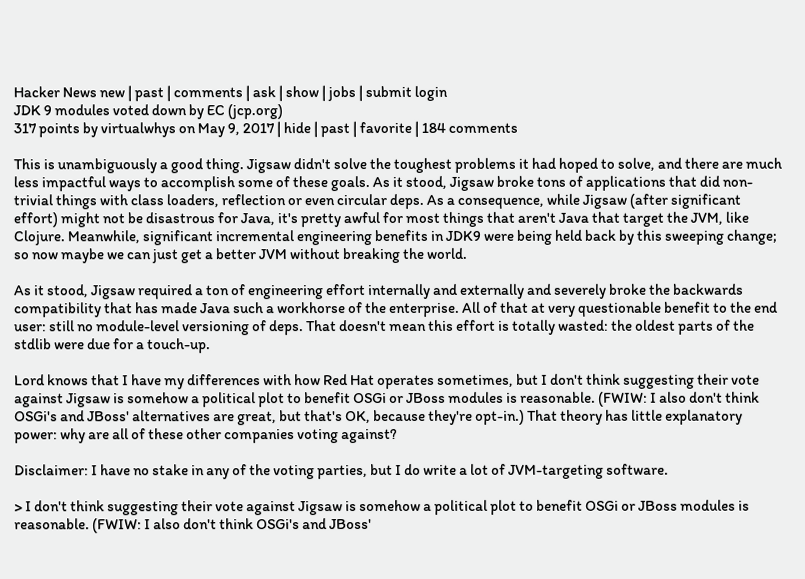Hacker News new | past | comments | ask | show | jobs | submit login
JDK 9 modules voted down by EC (jcp.org)
317 points by virtualwhys on May 9, 2017 | hide | past | favorite | 184 comments

This is unambiguously a good thing. Jigsaw didn't solve the toughest problems it had hoped to solve, and there are much less impactful ways to accomplish some of these goals. As it stood, Jigsaw broke tons of applications that did non-trivial things with class loaders, reflection or even circular deps. As a consequence, while Jigsaw (after significant effort) might not be disastrous for Java, it's pretty awful for most things that aren't Java that target the JVM, like Clojure. Meanwhile, significant incremental engineering benefits in JDK9 were being held back by this sweeping change; so now maybe we can just get a better JVM without breaking the world.

As it stood, Jigsaw required a ton of engineering effort internally and externally and severely broke the backwards compatibility that has made Java such a workhorse of the enterprise. All of that at very questionable benefit to the end user: still no module-level versioning of deps. That doesn't mean this effort is totally wasted: the oldest parts of the stdlib were due for a touch-up.

Lord knows that I have my differences with how Red Hat operates sometimes, but I don't think suggesting their vote against Jigsaw is somehow a political plot to benefit OSGi or JBoss modules is reasonable. (FWIW: I also don't think OSGi's and JBoss' alternatives are great, but that's OK, because they're opt-in.) That theory has little explanatory power: why are all of these other companies voting against?

Disclaimer: I have no stake in any of the voting parties, but I do write a lot of JVM-targeting software.

> I don't think suggesting their vote against Jigsaw is somehow a political plot to benefit OSGi or JBoss modules is reasonable. (FWIW: I also don't think OSGi's and JBoss'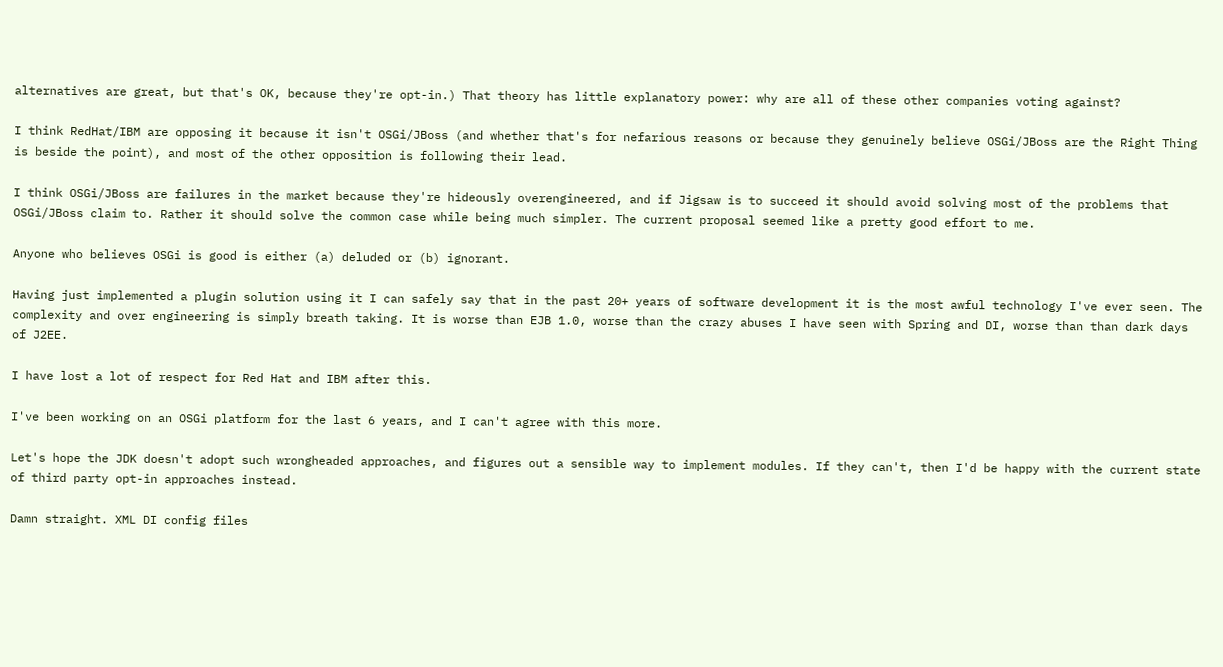alternatives are great, but that's OK, because they're opt-in.) That theory has little explanatory power: why are all of these other companies voting against?

I think RedHat/IBM are opposing it because it isn't OSGi/JBoss (and whether that's for nefarious reasons or because they genuinely believe OSGi/JBoss are the Right Thing is beside the point), and most of the other opposition is following their lead.

I think OSGi/JBoss are failures in the market because they're hideously overengineered, and if Jigsaw is to succeed it should avoid solving most of the problems that OSGi/JBoss claim to. Rather it should solve the common case while being much simpler. The current proposal seemed like a pretty good effort to me.

Anyone who believes OSGi is good is either (a) deluded or (b) ignorant.

Having just implemented a plugin solution using it I can safely say that in the past 20+ years of software development it is the most awful technology I've ever seen. The complexity and over engineering is simply breath taking. It is worse than EJB 1.0, worse than the crazy abuses I have seen with Spring and DI, worse than than dark days of J2EE.

I have lost a lot of respect for Red Hat and IBM after this.

I've been working on an OSGi platform for the last 6 years, and I can't agree with this more.

Let's hope the JDK doesn't adopt such wrongheaded approaches, and figures out a sensible way to implement modules. If they can't, then I'd be happy with the current state of third party opt-in approaches instead.

Damn straight. XML DI config files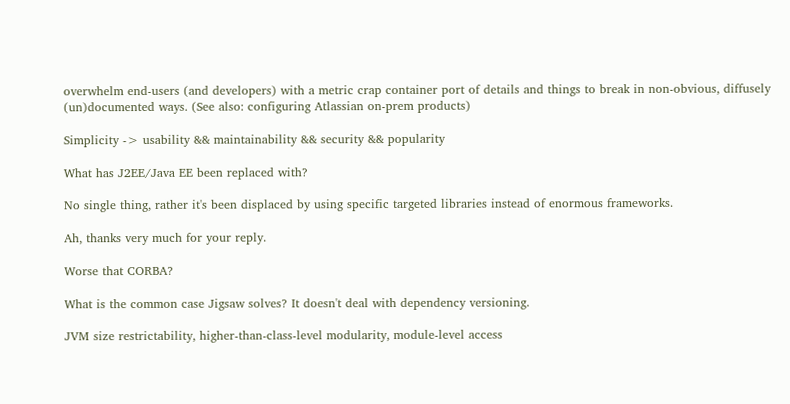overwhelm end-users (and developers) with a metric crap container port of details and things to break in non-obvious, diffusely (un)documented ways. (See also: configuring Atlassian on-prem products)

Simplicity -> usability && maintainability && security && popularity

What has J2EE/Java EE been replaced with?

No single thing, rather it's been displaced by using specific targeted libraries instead of enormous frameworks.

Ah, thanks very much for your reply.

Worse that CORBA?

What is the common case Jigsaw solves? It doesn't deal with dependency versioning.

JVM size restrictability, higher-than-class-level modularity, module-level access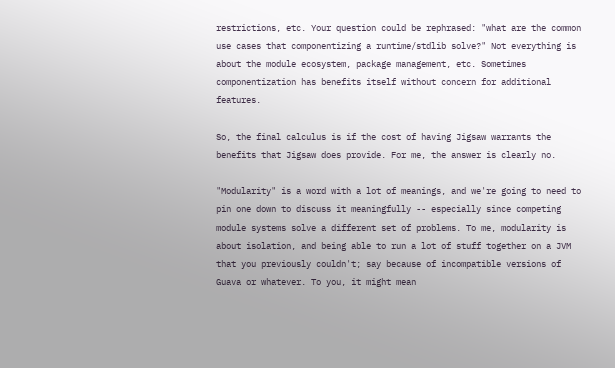restrictions, etc. Your question could be rephrased: "what are the common use cases that componentizing a runtime/stdlib solve?" Not everything is about the module ecosystem, package management, etc. Sometimes componentization has benefits itself without concern for additional features.

So, the final calculus is if the cost of having Jigsaw warrants the benefits that Jigsaw does provide. For me, the answer is clearly no.

"Modularity" is a word with a lot of meanings, and we're going to need to pin one down to discuss it meaningfully -- especially since competing module systems solve a different set of problems. To me, modularity is about isolation, and being able to run a lot of stuff together on a JVM that you previously couldn't; say because of incompatible versions of Guava or whatever. To you, it might mean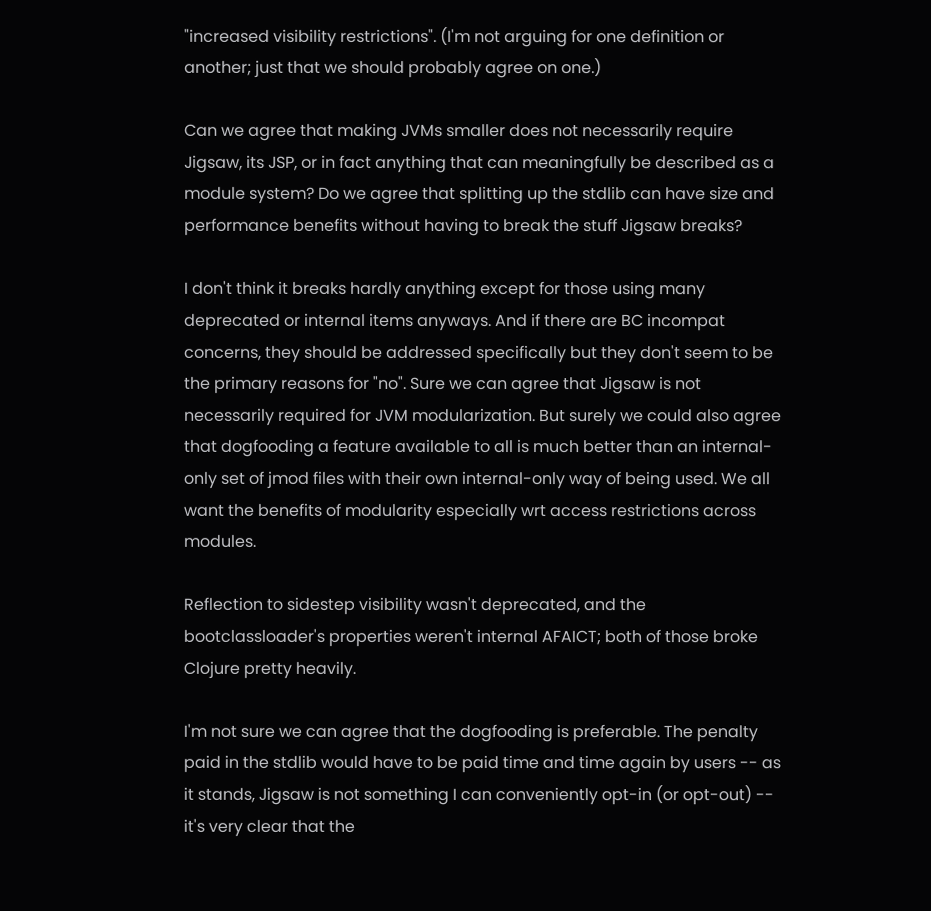"increased visibility restrictions". (I'm not arguing for one definition or another; just that we should probably agree on one.)

Can we agree that making JVMs smaller does not necessarily require Jigsaw, its JSP, or in fact anything that can meaningfully be described as a module system? Do we agree that splitting up the stdlib can have size and performance benefits without having to break the stuff Jigsaw breaks?

I don't think it breaks hardly anything except for those using many deprecated or internal items anyways. And if there are BC incompat concerns, they should be addressed specifically but they don't seem to be the primary reasons for "no". Sure we can agree that Jigsaw is not necessarily required for JVM modularization. But surely we could also agree that dogfooding a feature available to all is much better than an internal-only set of jmod files with their own internal-only way of being used. We all want the benefits of modularity especially wrt access restrictions across modules.

Reflection to sidestep visibility wasn't deprecated, and the bootclassloader's properties weren't internal AFAICT; both of those broke Clojure pretty heavily.

I'm not sure we can agree that the dogfooding is preferable. The penalty paid in the stdlib would have to be paid time and time again by users -- as it stands, Jigsaw is not something I can conveniently opt-in (or opt-out) -- it's very clear that the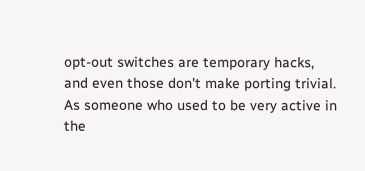opt-out switches are temporary hacks, and even those don't make porting trivial. As someone who used to be very active in the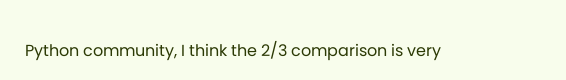Python community, I think the 2/3 comparison is very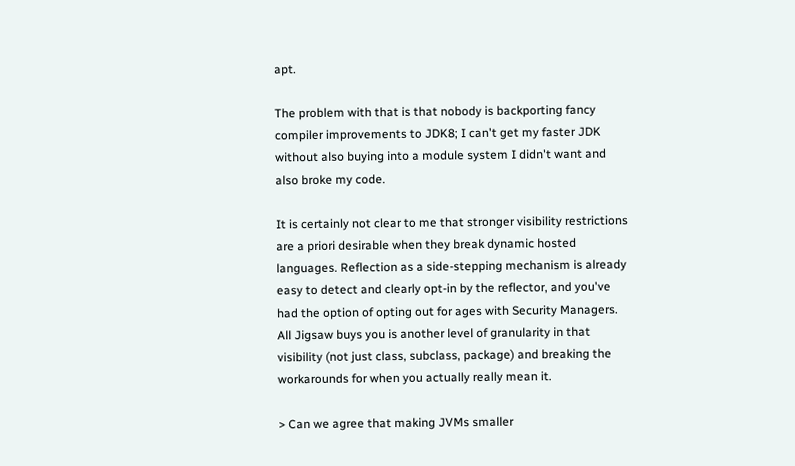apt.

The problem with that is that nobody is backporting fancy compiler improvements to JDK8; I can't get my faster JDK without also buying into a module system I didn't want and also broke my code.

It is certainly not clear to me that stronger visibility restrictions are a priori desirable when they break dynamic hosted languages. Reflection as a side-stepping mechanism is already easy to detect and clearly opt-in by the reflector, and you've had the option of opting out for ages with Security Managers. All Jigsaw buys you is another level of granularity in that visibility (not just class, subclass, package) and breaking the workarounds for when you actually really mean it.

> Can we agree that making JVMs smaller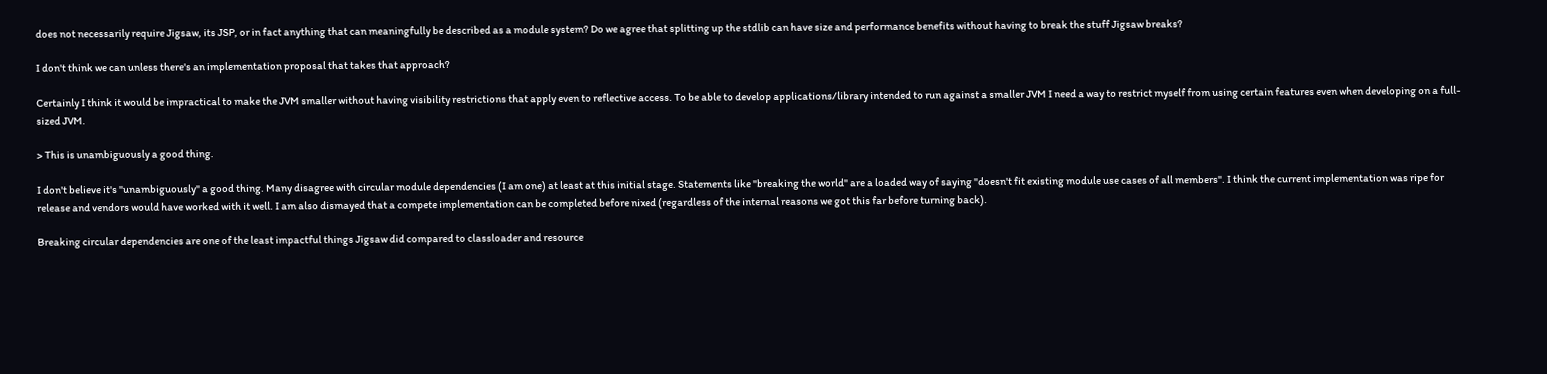does not necessarily require Jigsaw, its JSP, or in fact anything that can meaningfully be described as a module system? Do we agree that splitting up the stdlib can have size and performance benefits without having to break the stuff Jigsaw breaks?

I don't think we can unless there's an implementation proposal that takes that approach?

Certainly I think it would be impractical to make the JVM smaller without having visibility restrictions that apply even to reflective access. To be able to develop applications/library intended to run against a smaller JVM I need a way to restrict myself from using certain features even when developing on a full-sized JVM.

> This is unambiguously a good thing.

I don't believe it's "unambiguously" a good thing. Many disagree with circular module dependencies (I am one) at least at this initial stage. Statements like "breaking the world" are a loaded way of saying "doesn't fit existing module use cases of all members". I think the current implementation was ripe for release and vendors would have worked with it well. I am also dismayed that a compete implementation can be completed before nixed (regardless of the internal reasons we got this far before turning back).

Breaking circular dependencies are one of the least impactful things Jigsaw did compared to classloader and resource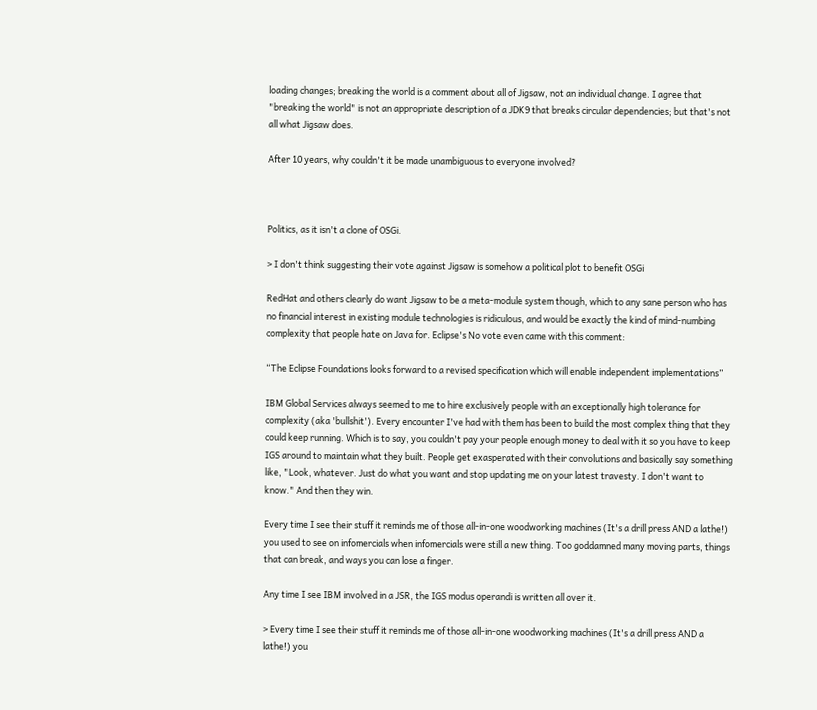loading changes; breaking the world is a comment about all of Jigsaw, not an individual change. I agree that "breaking the world" is not an appropriate description of a JDK9 that breaks circular dependencies; but that's not all what Jigsaw does.

After 10 years, why couldn't it be made unambiguous to everyone involved?



Politics, as it isn't a clone of OSGi.

> I don't think suggesting their vote against Jigsaw is somehow a political plot to benefit OSGi

RedHat and others clearly do want Jigsaw to be a meta-module system though, which to any sane person who has no financial interest in existing module technologies is ridiculous, and would be exactly the kind of mind-numbing complexity that people hate on Java for. Eclipse's No vote even came with this comment:

“The Eclipse Foundations looks forward to a revised specification which will enable independent implementations”

IBM Global Services always seemed to me to hire exclusively people with an exceptionally high tolerance for complexity (aka 'bullshit'). Every encounter I've had with them has been to build the most complex thing that they could keep running. Which is to say, you couldn't pay your people enough money to deal with it so you have to keep IGS around to maintain what they built. People get exasperated with their convolutions and basically say something like, "Look, whatever. Just do what you want and stop updating me on your latest travesty. I don't want to know." And then they win.

Every time I see their stuff it reminds me of those all-in-one woodworking machines (It's a drill press AND a lathe!) you used to see on infomercials when infomercials were still a new thing. Too goddamned many moving parts, things that can break, and ways you can lose a finger.

Any time I see IBM involved in a JSR, the IGS modus operandi is written all over it.

> Every time I see their stuff it reminds me of those all-in-one woodworking machines (It's a drill press AND a lathe!) you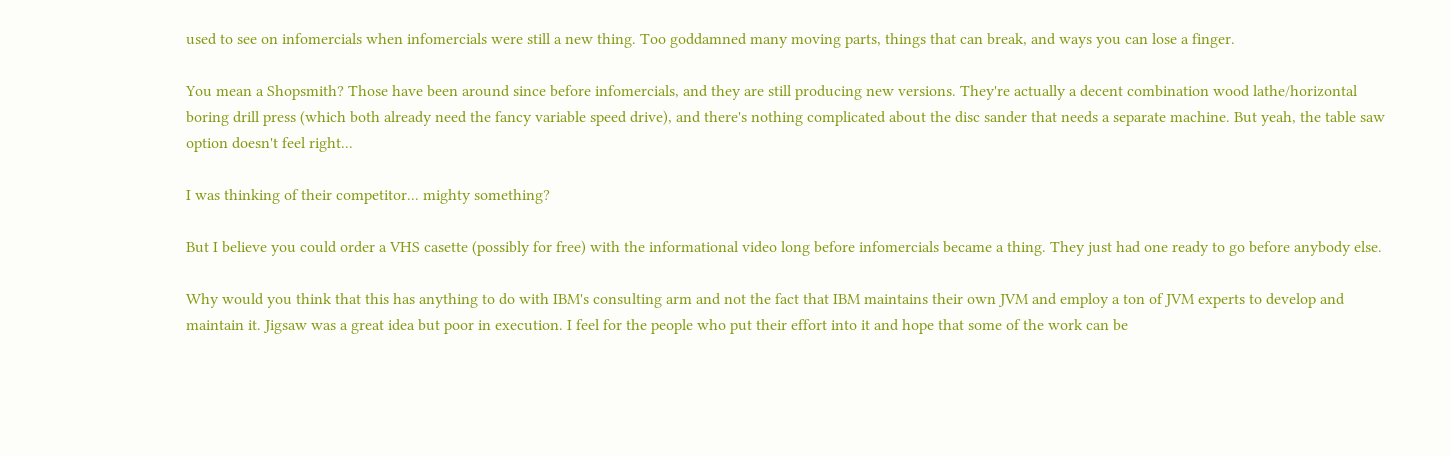used to see on infomercials when infomercials were still a new thing. Too goddamned many moving parts, things that can break, and ways you can lose a finger.

You mean a Shopsmith? Those have been around since before infomercials, and they are still producing new versions. They're actually a decent combination wood lathe/horizontal boring drill press (which both already need the fancy variable speed drive), and there's nothing complicated about the disc sander that needs a separate machine. But yeah, the table saw option doesn't feel right...

I was thinking of their competitor... mighty something?

But I believe you could order a VHS casette (possibly for free) with the informational video long before infomercials became a thing. They just had one ready to go before anybody else.

Why would you think that this has anything to do with IBM's consulting arm and not the fact that IBM maintains their own JVM and employ a ton of JVM experts to develop and maintain it. Jigsaw was a great idea but poor in execution. I feel for the people who put their effort into it and hope that some of the work can be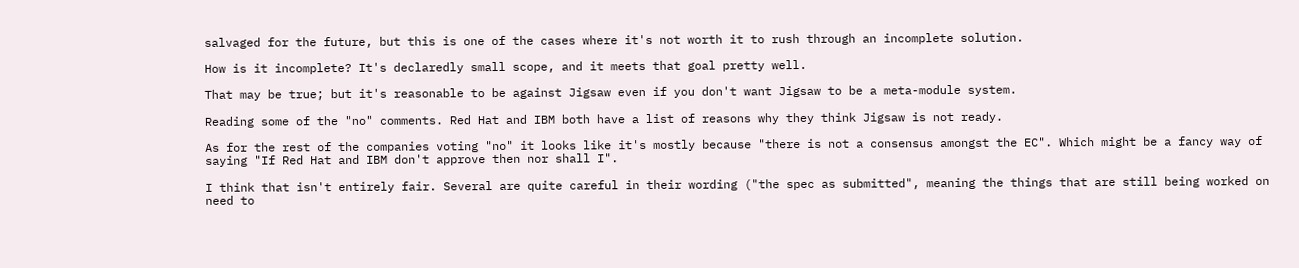salvaged for the future, but this is one of the cases where it's not worth it to rush through an incomplete solution.

How is it incomplete? It's declaredly small scope, and it meets that goal pretty well.

That may be true; but it's reasonable to be against Jigsaw even if you don't want Jigsaw to be a meta-module system.

Reading some of the "no" comments. Red Hat and IBM both have a list of reasons why they think Jigsaw is not ready.

As for the rest of the companies voting "no" it looks like it's mostly because "there is not a consensus amongst the EC". Which might be a fancy way of saying "If Red Hat and IBM don't approve then nor shall I".

I think that isn't entirely fair. Several are quite careful in their wording ("the spec as submitted", meaning the things that are still being worked on need to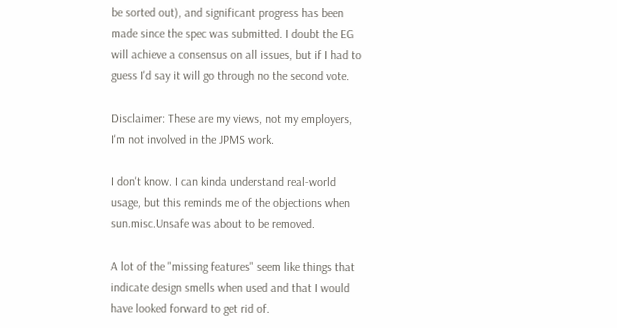be sorted out), and significant progress has been made since the spec was submitted. I doubt the EG will achieve a consensus on all issues, but if I had to guess I'd say it will go through no the second vote.

Disclaimer: These are my views, not my employers, I'm not involved in the JPMS work.

I don't know. I can kinda understand real-world usage, but this reminds me of the objections when sun.misc.Unsafe was about to be removed.

A lot of the "missing features" seem like things that indicate design smells when used and that I would have looked forward to get rid of.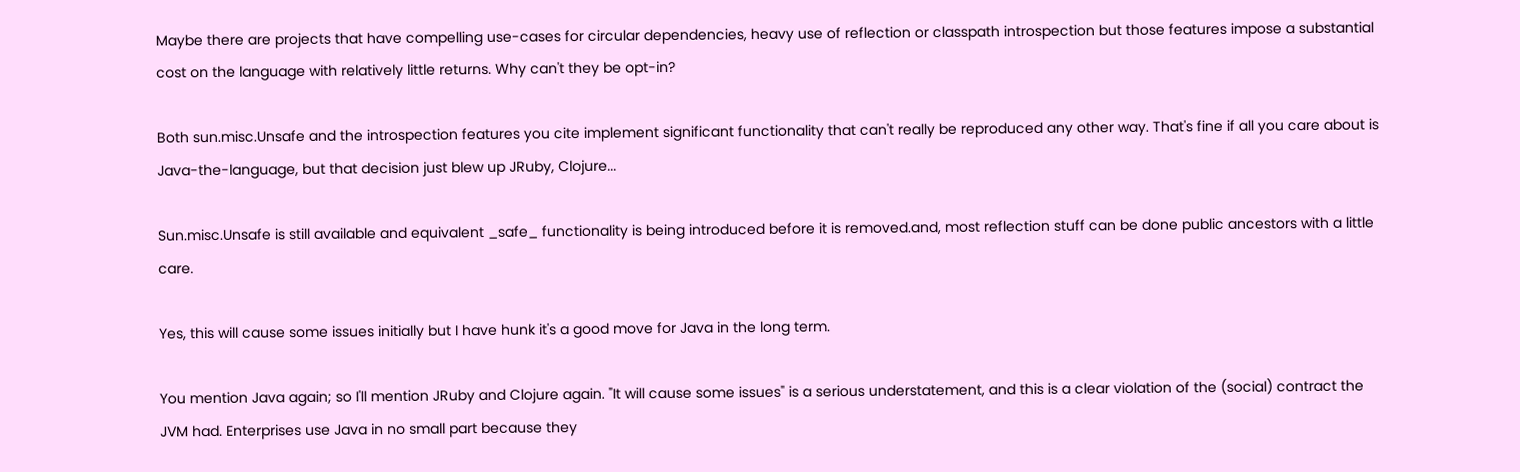Maybe there are projects that have compelling use-cases for circular dependencies, heavy use of reflection or classpath introspection but those features impose a substantial cost on the language with relatively little returns. Why can't they be opt-in?

Both sun.misc.Unsafe and the introspection features you cite implement significant functionality that can't really be reproduced any other way. That's fine if all you care about is Java-the-language, but that decision just blew up JRuby, Clojure...

Sun.misc.Unsafe is still available and equivalent _safe_ functionality is being introduced before it is removed.and, most reflection stuff can be done public ancestors with a little care.

Yes, this will cause some issues initially but I have hunk it's a good move for Java in the long term.

You mention Java again; so I'll mention JRuby and Clojure again. "It will cause some issues" is a serious understatement, and this is a clear violation of the (social) contract the JVM had. Enterprises use Java in no small part because they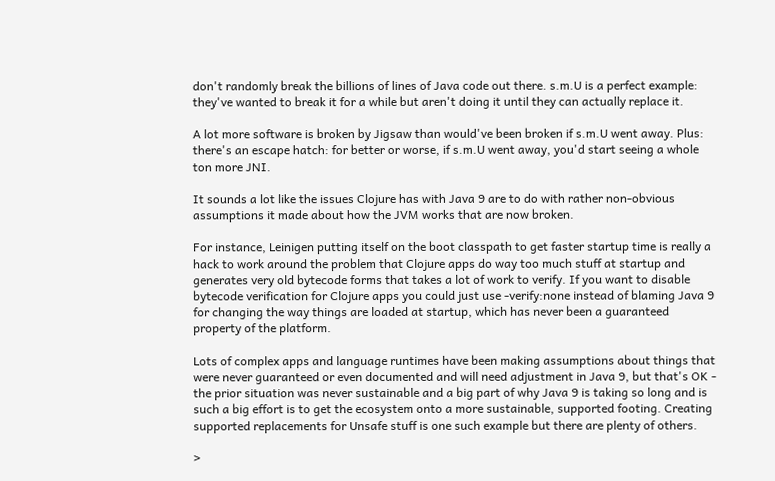don't randomly break the billions of lines of Java code out there. s.m.U is a perfect example: they've wanted to break it for a while but aren't doing it until they can actually replace it.

A lot more software is broken by Jigsaw than would've been broken if s.m.U went away. Plus: there's an escape hatch: for better or worse, if s.m.U went away, you'd start seeing a whole ton more JNI.

It sounds a lot like the issues Clojure has with Java 9 are to do with rather non-obvious assumptions it made about how the JVM works that are now broken.

For instance, Leinigen putting itself on the boot classpath to get faster startup time is really a hack to work around the problem that Clojure apps do way too much stuff at startup and generates very old bytecode forms that takes a lot of work to verify. If you want to disable bytecode verification for Clojure apps you could just use -verify:none instead of blaming Java 9 for changing the way things are loaded at startup, which has never been a guaranteed property of the platform.

Lots of complex apps and language runtimes have been making assumptions about things that were never guaranteed or even documented and will need adjustment in Java 9, but that's OK - the prior situation was never sustainable and a big part of why Java 9 is taking so long and is such a big effort is to get the ecosystem onto a more sustainable, supported footing. Creating supported replacements for Unsafe stuff is one such example but there are plenty of others.

>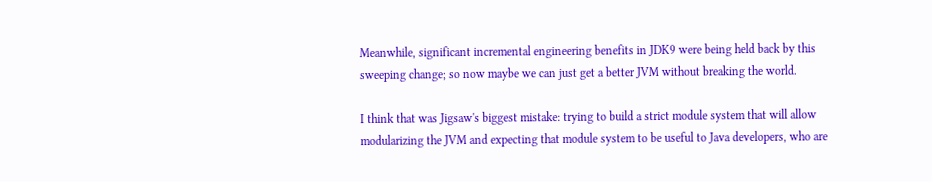Meanwhile, significant incremental engineering benefits in JDK9 were being held back by this sweeping change; so now maybe we can just get a better JVM without breaking the world.

I think that was Jigsaw's biggest mistake: trying to build a strict module system that will allow modularizing the JVM and expecting that module system to be useful to Java developers, who are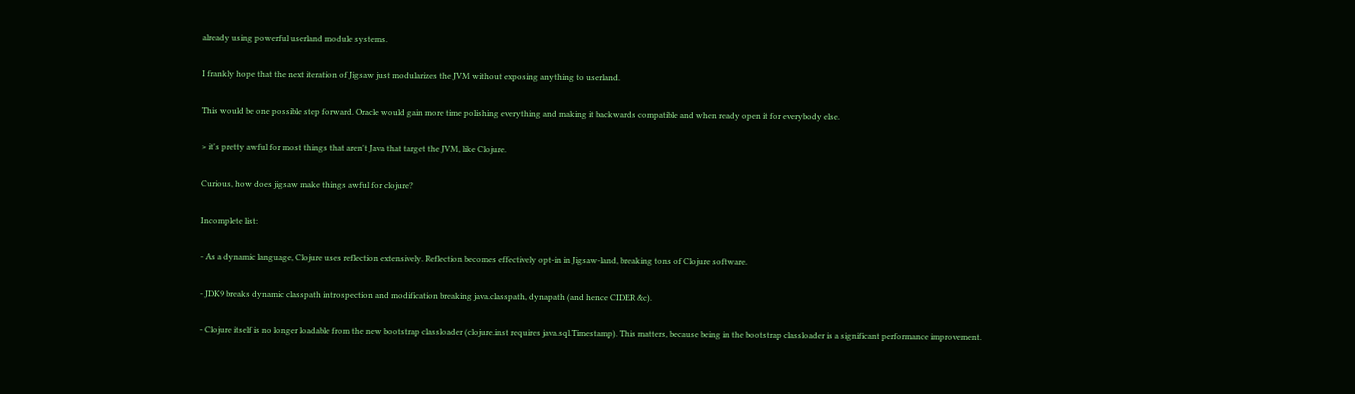already using powerful userland module systems.

I frankly hope that the next iteration of Jigsaw just modularizes the JVM without exposing anything to userland.

This would be one possible step forward. Oracle would gain more time polishing everything and making it backwards compatible and when ready open it for everybody else.

> it's pretty awful for most things that aren't Java that target the JVM, like Clojure.

Curious, how does jigsaw make things awful for clojure?

Incomplete list:

- As a dynamic language, Clojure uses reflection extensively. Reflection becomes effectively opt-in in Jigsaw-land, breaking tons of Clojure software.

- JDK9 breaks dynamic classpath introspection and modification breaking java.classpath, dynapath (and hence CIDER &c).

- Clojure itself is no longer loadable from the new bootstrap classloader (clojure.inst requires java.sql.Timestamp). This matters, because being in the bootstrap classloader is a significant performance improvement.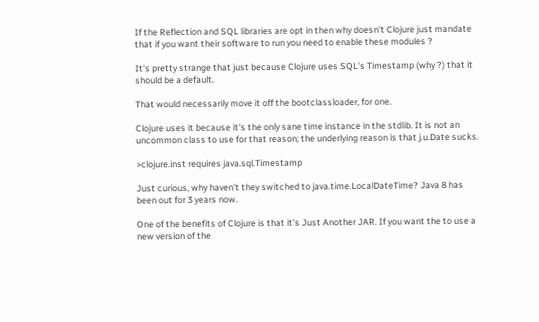If the Reflection and SQL libraries are opt in then why doesn't Clojure just mandate that if you want their software to run you need to enable these modules ?

It's pretty strange that just because Clojure uses SQL's Timestamp (why ?) that it should be a default.

That would necessarily move it off the bootclassloader, for one.

Clojure uses it because it's the only sane time instance in the stdlib. It is not an uncommon class to use for that reason; the underlying reason is that j.u.Date sucks.

>clojure.inst requires java.sql.Timestamp

Just curious, why haven't they switched to java.time.LocalDateTime? Java 8 has been out for 3 years now.

One of the benefits of Clojure is that it's Just Another JAR. If you want the to use a new version of the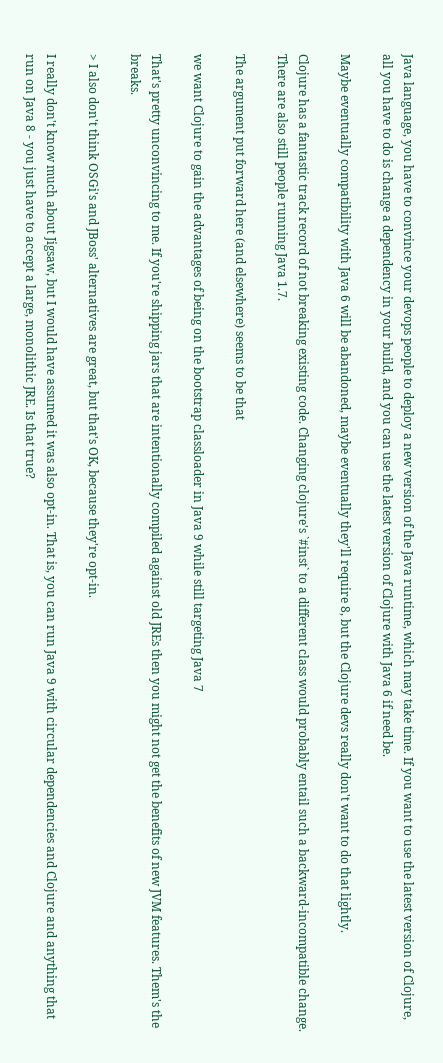Java language, you have to convince your devops people to deploy a new version of the Java runtime, which may take time. If you want to use the latest version of Clojure, all you have to do is change a dependency in your build, and you can use the latest version of Clojure with Java 6 if need be.

Maybe eventually compatibility with Java 6 will be abandoned, maybe eventually they'll require 8, but the Clojure devs really don't want to do that lightly.

Clojure has a fantastic track record of not breaking existing code. Changing clojure's `#inst` to a different class would probably entail such a backward-incompatible change. There are also still people running Java 1.7.

The argument put forward here (and elsewhere) seems to be that

we want Clojure to gain the advantages of being on the bootstrap classloader in Java 9 while still targeting Java 7

That's pretty unconvincing to me. If you're shipping jars that are intentionally compiled against old JREs then you might not get the benefits of new JVM features. Them's the breaks.

> I also don't think OSGi's and JBoss' alternatives are great, but that's OK, because they're opt-in.

I really don't know much about Jigsaw, but I would have assumed it was also opt-in. That is, you can run Java 9 with circular dependencies and Clojure and anything that run on Java 8 - you just have to accept a large, monolithic JRE. Is that true?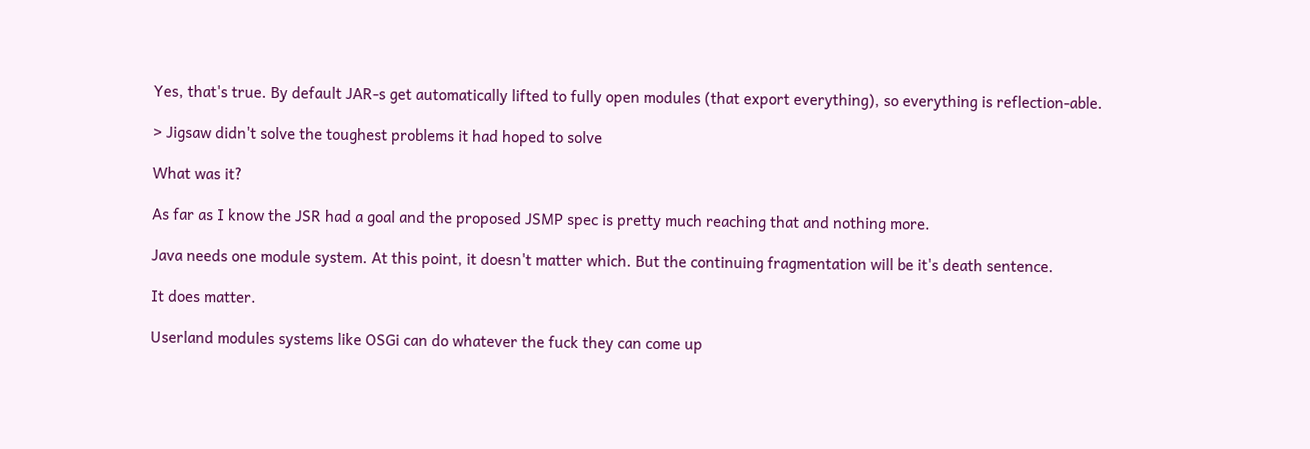Yes, that's true. By default JAR-s get automatically lifted to fully open modules (that export everything), so everything is reflection-able.

> Jigsaw didn't solve the toughest problems it had hoped to solve

What was it?

As far as I know the JSR had a goal and the proposed JSMP spec is pretty much reaching that and nothing more.

Java needs one module system. At this point, it doesn't matter which. But the continuing fragmentation will be it's death sentence.

It does matter.

Userland modules systems like OSGi can do whatever the fuck they can come up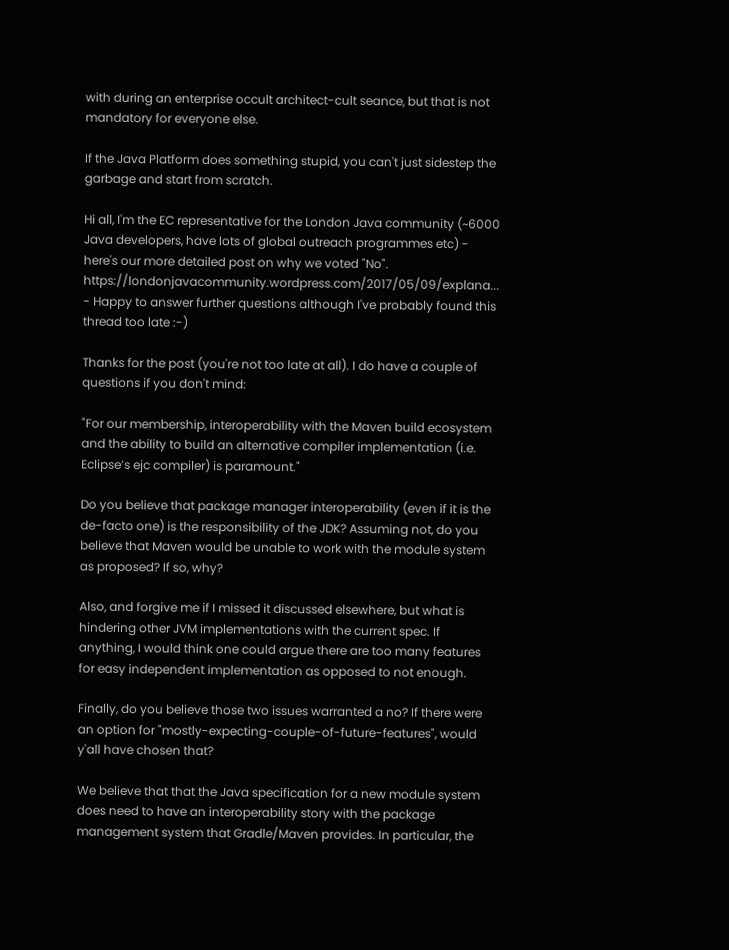with during an enterprise occult architect-cult seance, but that is not mandatory for everyone else.

If the Java Platform does something stupid, you can't just sidestep the garbage and start from scratch.

Hi all, I'm the EC representative for the London Java community (~6000 Java developers, have lots of global outreach programmes etc) - here's our more detailed post on why we voted "No". https://londonjavacommunity.wordpress.com/2017/05/09/explana... - Happy to answer further questions although I've probably found this thread too late :-)

Thanks for the post (you're not too late at all). I do have a couple of questions if you don't mind:

"For our membership, interoperability with the Maven build ecosystem and the ability to build an alternative compiler implementation (i.e. Eclipse’s ejc compiler) is paramount."

Do you believe that package manager interoperability (even if it is the de-facto one) is the responsibility of the JDK? Assuming not, do you believe that Maven would be unable to work with the module system as proposed? If so, why?

Also, and forgive me if I missed it discussed elsewhere, but what is hindering other JVM implementations with the current spec. If anything, I would think one could argue there are too many features for easy independent implementation as opposed to not enough.

Finally, do you believe those two issues warranted a no? If there were an option for "mostly-expecting-couple-of-future-features", would y'all have chosen that?

We believe that that the Java specification for a new module system does need to have an interoperability story with the package management system that Gradle/Maven provides. In particular, the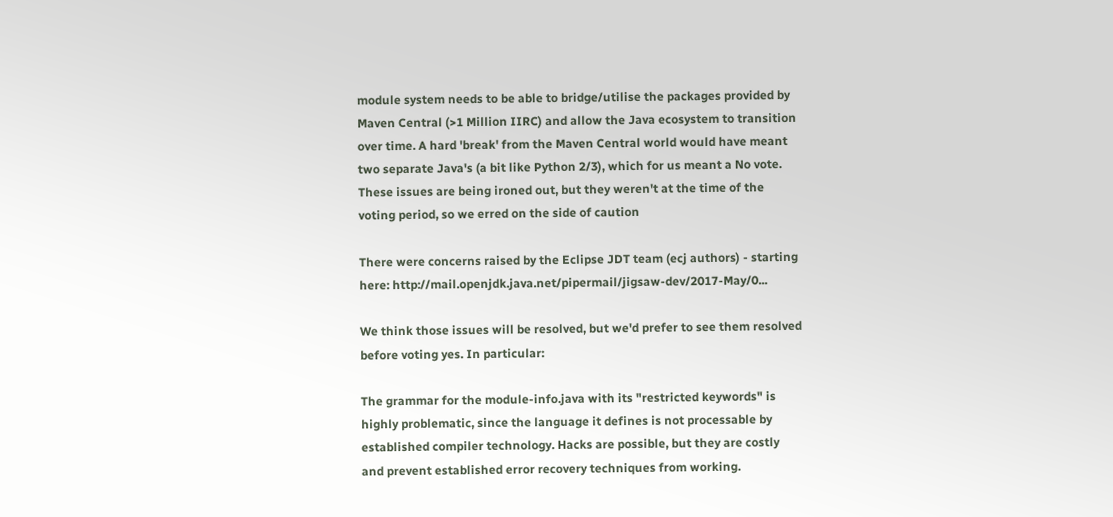module system needs to be able to bridge/utilise the packages provided by Maven Central (>1 Million IIRC) and allow the Java ecosystem to transition over time. A hard 'break' from the Maven Central world would have meant two separate Java's (a bit like Python 2/3), which for us meant a No vote. These issues are being ironed out, but they weren't at the time of the voting period, so we erred on the side of caution

There were concerns raised by the Eclipse JDT team (ecj authors) - starting here: http://mail.openjdk.java.net/pipermail/jigsaw-dev/2017-May/0...

We think those issues will be resolved, but we'd prefer to see them resolved before voting yes. In particular:

The grammar for the module-info.java with its "restricted keywords" is highly problematic, since the language it defines is not processable by established compiler technology. Hacks are possible, but they are costly and prevent established error recovery techniques from working.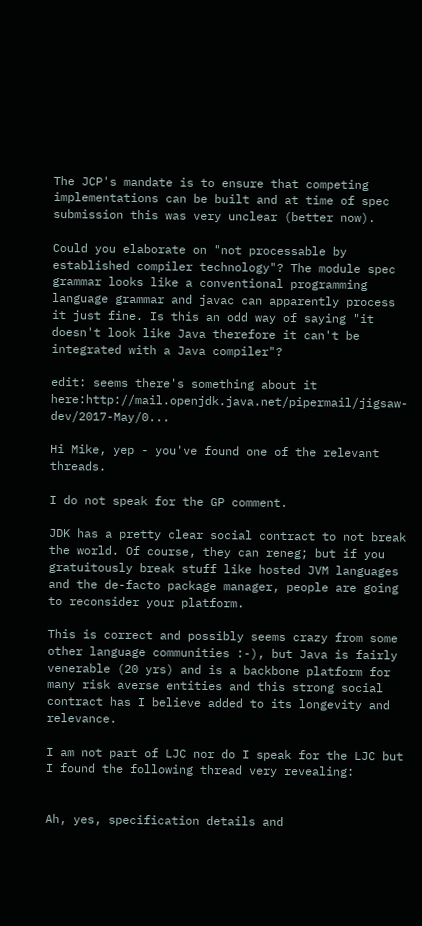The JCP's mandate is to ensure that competing implementations can be built and at time of spec submission this was very unclear (better now).

Could you elaborate on "not processable by established compiler technology"? The module spec grammar looks like a conventional programming language grammar and javac can apparently process it just fine. Is this an odd way of saying "it doesn't look like Java therefore it can't be integrated with a Java compiler"?

edit: seems there's something about it here:http://mail.openjdk.java.net/pipermail/jigsaw-dev/2017-May/0...

Hi Mike, yep - you've found one of the relevant threads.

I do not speak for the GP comment.

JDK has a pretty clear social contract to not break the world. Of course, they can reneg; but if you gratuitously break stuff like hosted JVM languages and the de-facto package manager, people are going to reconsider your platform.

This is correct and possibly seems crazy from some other language communities :-), but Java is fairly venerable (20 yrs) and is a backbone platform for many risk averse entities and this strong social contract has I believe added to its longevity and relevance.

I am not part of LJC nor do I speak for the LJC but I found the following thread very revealing:


Ah, yes, specification details and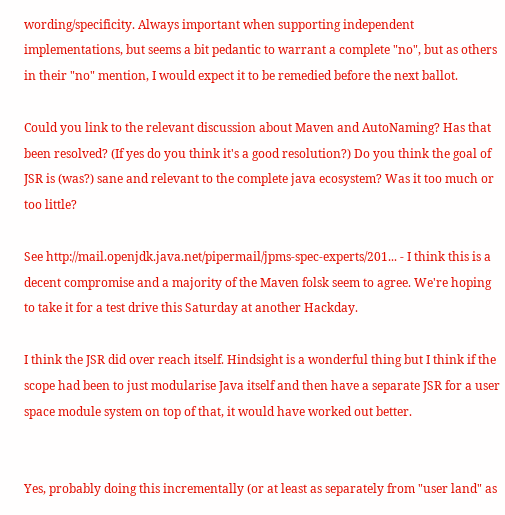wording/specificity. Always important when supporting independent implementations, but seems a bit pedantic to warrant a complete "no", but as others in their "no" mention, I would expect it to be remedied before the next ballot.

Could you link to the relevant discussion about Maven and AutoNaming? Has that been resolved? (If yes do you think it's a good resolution?) Do you think the goal of JSR is (was?) sane and relevant to the complete java ecosystem? Was it too much or too little?

See http://mail.openjdk.java.net/pipermail/jpms-spec-experts/201... - I think this is a decent compromise and a majority of the Maven folsk seem to agree. We're hoping to take it for a test drive this Saturday at another Hackday.

I think the JSR did over reach itself. Hindsight is a wonderful thing but I think if the scope had been to just modularise Java itself and then have a separate JSR for a user space module system on top of that, it would have worked out better.


Yes, probably doing this incrementally (or at least as separately from "user land" as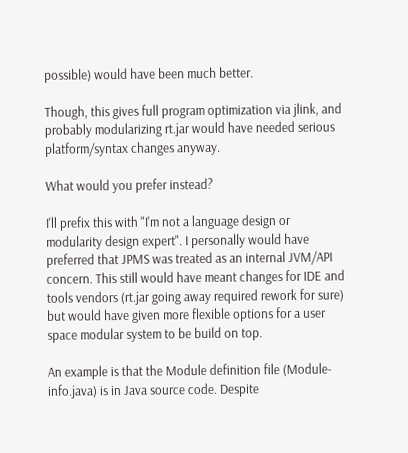possible) would have been much better.

Though, this gives full program optimization via jlink, and probably modularizing rt.jar would have needed serious platform/syntax changes anyway.

What would you prefer instead?

I'll prefix this with "I'm not a language design or modularity design expert". I personally would have preferred that JPMS was treated as an internal JVM/API concern. This still would have meant changes for IDE and tools vendors (rt.jar going away required rework for sure) but would have given more flexible options for a user space modular system to be build on top.

An example is that the Module definition file (Module-info.java) is in Java source code. Despite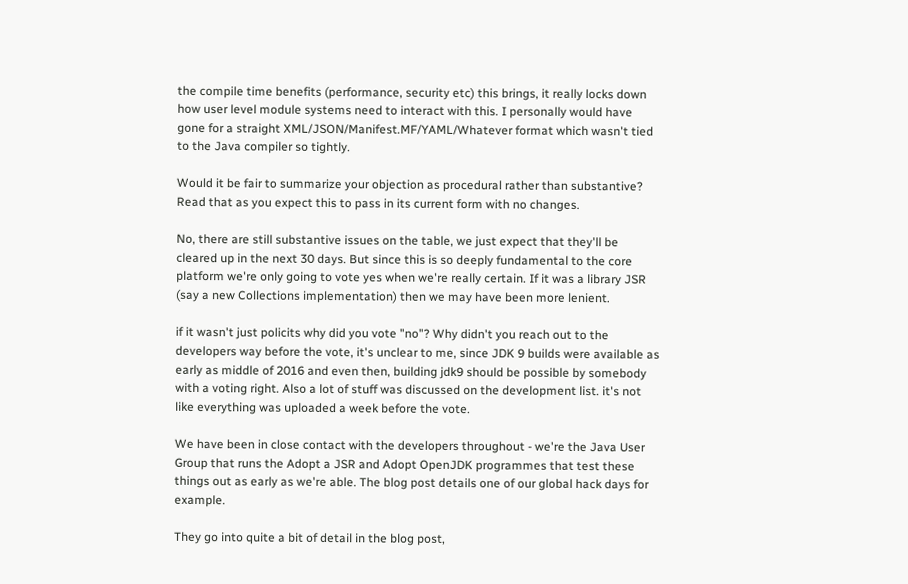the compile time benefits (performance, security etc) this brings, it really locks down how user level module systems need to interact with this. I personally would have gone for a straight XML/JSON/Manifest.MF/YAML/Whatever format which wasn't tied to the Java compiler so tightly.

Would it be fair to summarize your objection as procedural rather than substantive? Read that as you expect this to pass in its current form with no changes.

No, there are still substantive issues on the table, we just expect that they'll be cleared up in the next 30 days. But since this is so deeply fundamental to the core platform we're only going to vote yes when we're really certain. If it was a library JSR (say a new Collections implementation) then we may have been more lenient.

if it wasn't just policits why did you vote "no"? Why didn't you reach out to the developers way before the vote, it's unclear to me, since JDK 9 builds were available as early as middle of 2016 and even then, building jdk9 should be possible by somebody with a voting right. Also a lot of stuff was discussed on the development list. it's not like everything was uploaded a week before the vote.

We have been in close contact with the developers throughout - we're the Java User Group that runs the Adopt a JSR and Adopt OpenJDK programmes that test these things out as early as we're able. The blog post details one of our global hack days for example.

They go into quite a bit of detail in the blog post,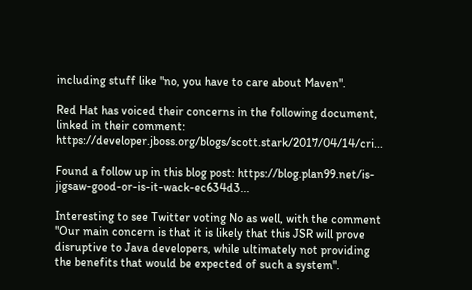including stuff like "no, you have to care about Maven".

Red Hat has voiced their concerns in the following document, linked in their comment: https://developer.jboss.org/blogs/scott.stark/2017/04/14/cri...

Found a follow up in this blog post: https://blog.plan99.net/is-jigsaw-good-or-is-it-wack-ec634d3...

Interesting to see Twitter voting No as well, with the comment "Our main concern is that it is likely that this JSR will prove disruptive to Java developers, while ultimately not providing the benefits that would be expected of such a system".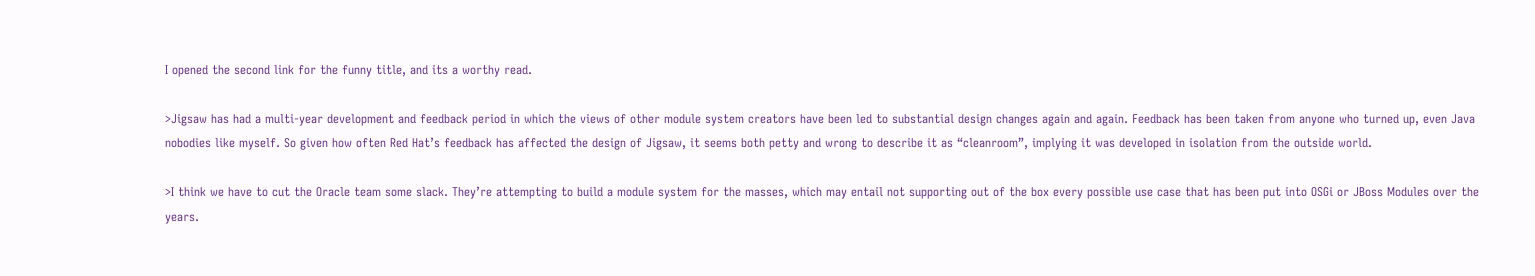I opened the second link for the funny title, and its a worthy read.

>Jigsaw has had a multi-year development and feedback period in which the views of other module system creators have been led to substantial design changes again and again. Feedback has been taken from anyone who turned up, even Java nobodies like myself. So given how often Red Hat’s feedback has affected the design of Jigsaw, it seems both petty and wrong to describe it as “cleanroom”, implying it was developed in isolation from the outside world.

>I think we have to cut the Oracle team some slack. They’re attempting to build a module system for the masses, which may entail not supporting out of the box every possible use case that has been put into OSGi or JBoss Modules over the years.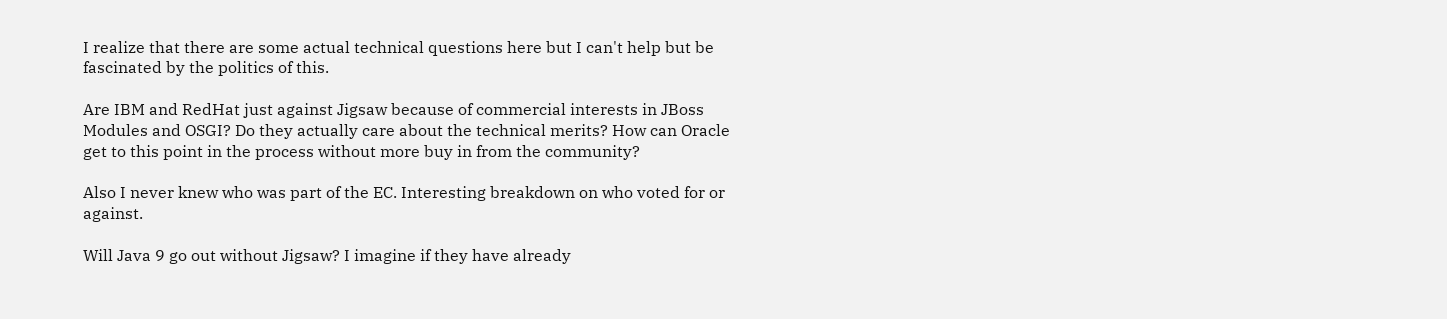I realize that there are some actual technical questions here but I can't help but be fascinated by the politics of this.

Are IBM and RedHat just against Jigsaw because of commercial interests in JBoss Modules and OSGI? Do they actually care about the technical merits? How can Oracle get to this point in the process without more buy in from the community?

Also I never knew who was part of the EC. Interesting breakdown on who voted for or against.

Will Java 9 go out without Jigsaw? I imagine if they have already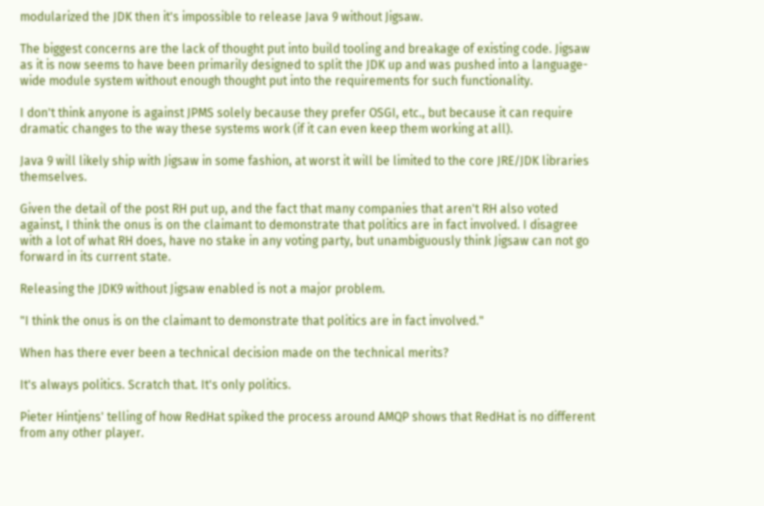modularized the JDK then it's impossible to release Java 9 without Jigsaw.

The biggest concerns are the lack of thought put into build tooling and breakage of existing code. Jigsaw as it is now seems to have been primarily designed to split the JDK up and was pushed into a language-wide module system without enough thought put into the requirements for such functionality.

I don't think anyone is against JPMS solely because they prefer OSGI, etc., but because it can require dramatic changes to the way these systems work (if it can even keep them working at all).

Java 9 will likely ship with Jigsaw in some fashion, at worst it will be limited to the core JRE/JDK libraries themselves.

Given the detail of the post RH put up, and the fact that many companies that aren't RH also voted against, I think the onus is on the claimant to demonstrate that politics are in fact involved. I disagree with a lot of what RH does, have no stake in any voting party, but unambiguously think Jigsaw can not go forward in its current state.

Releasing the JDK9 without Jigsaw enabled is not a major problem.

"I think the onus is on the claimant to demonstrate that politics are in fact involved."

When has there ever been a technical decision made on the technical merits?

It's always politics. Scratch that. It's only politics.

Pieter Hintjens' telling of how RedHat spiked the process around AMQP shows that RedHat is no different from any other player.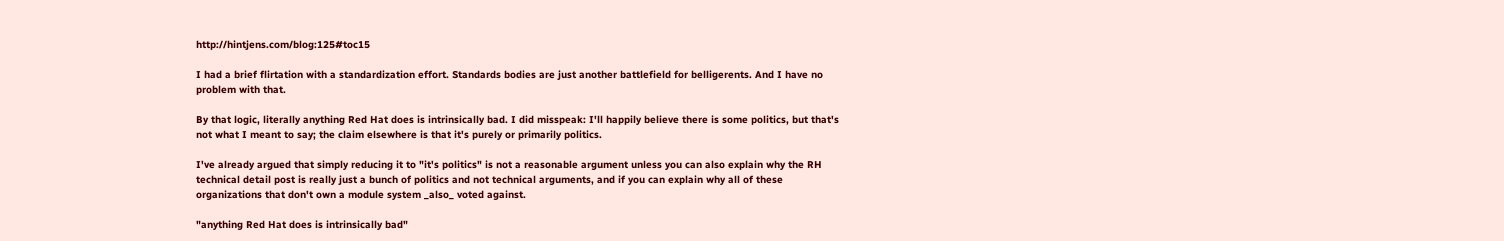http://hintjens.com/blog:125#toc15

I had a brief flirtation with a standardization effort. Standards bodies are just another battlefield for belligerents. And I have no problem with that.

By that logic, literally anything Red Hat does is intrinsically bad. I did misspeak: I'll happily believe there is some politics, but that's not what I meant to say; the claim elsewhere is that it's purely or primarily politics.

I've already argued that simply reducing it to "it's politics" is not a reasonable argument unless you can also explain why the RH technical detail post is really just a bunch of politics and not technical arguments, and if you can explain why all of these organizations that don't own a module system _also_ voted against.

"anything Red Hat does is intrinsically bad"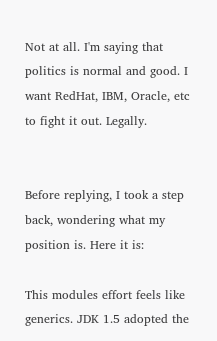Not at all. I'm saying that politics is normal and good. I want RedHat, IBM, Oracle, etc to fight it out. Legally.


Before replying, I took a step back, wondering what my position is. Here it is:

This modules effort feels like generics. JDK 1.5 adopted the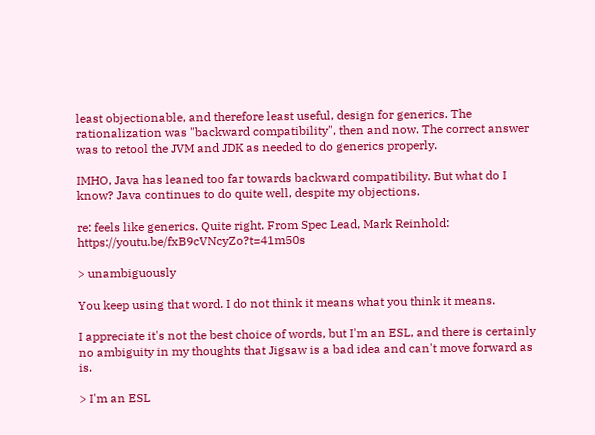least objectionable, and therefore least useful, design for generics. The rationalization was "backward compatibility", then and now. The correct answer was to retool the JVM and JDK as needed to do generics properly.

IMHO, Java has leaned too far towards backward compatibility. But what do I know? Java continues to do quite well, despite my objections.

re: feels like generics. Quite right. From Spec Lead, Mark Reinhold: https://youtu.be/fxB9cVNcyZo?t=41m50s

> unambiguously

You keep using that word. I do not think it means what you think it means.

I appreciate it's not the best choice of words, but I'm an ESL, and there is certainly no ambiguity in my thoughts that Jigsaw is a bad idea and can't move forward as is.

> I'm an ESL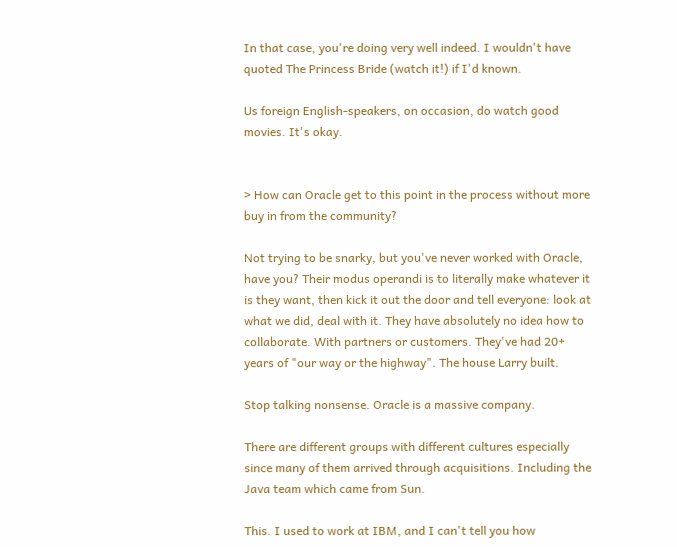In that case, you're doing very well indeed. I wouldn't have quoted The Princess Bride (watch it!) if I'd known.

Us foreign English-speakers, on occasion, do watch good movies. It's okay.


> How can Oracle get to this point in the process without more buy in from the community?

Not trying to be snarky, but you've never worked with Oracle, have you? Their modus operandi is to literally make whatever it is they want, then kick it out the door and tell everyone: look at what we did, deal with it. They have absolutely no idea how to collaborate. With partners or customers. They've had 20+ years of "our way or the highway". The house Larry built.

Stop talking nonsense. Oracle is a massive company.

There are different groups with different cultures especially since many of them arrived through acquisitions. Including the Java team which came from Sun.

This. I used to work at IBM, and I can't tell you how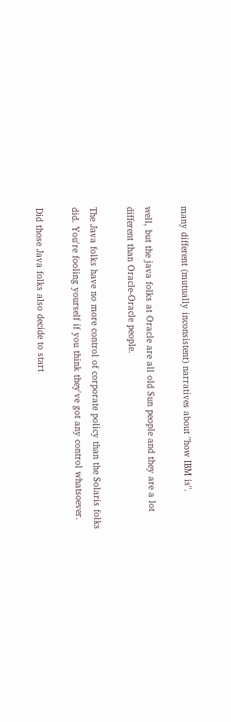many different (mutually inconsistent) narratives about "how IBM is".

well, but the java folks at Oracle are all old Sun people and they are a lot different than Oracle-Oracle people.

The Java folks have no more control of corporate policy than the Solaris folks did. You're fooling yourself if you think they've got any control whatsoever.

Did those Java folks also decide to start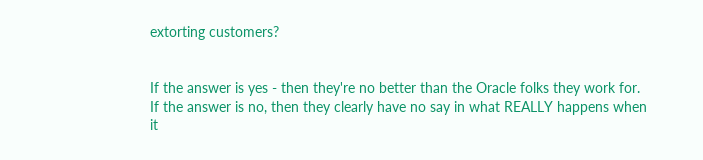extorting customers?


If the answer is yes - then they're no better than the Oracle folks they work for. If the answer is no, then they clearly have no say in what REALLY happens when it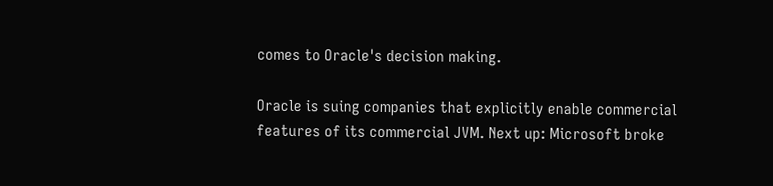comes to Oracle's decision making.

Oracle is suing companies that explicitly enable commercial features of its commercial JVM. Next up: Microsoft broke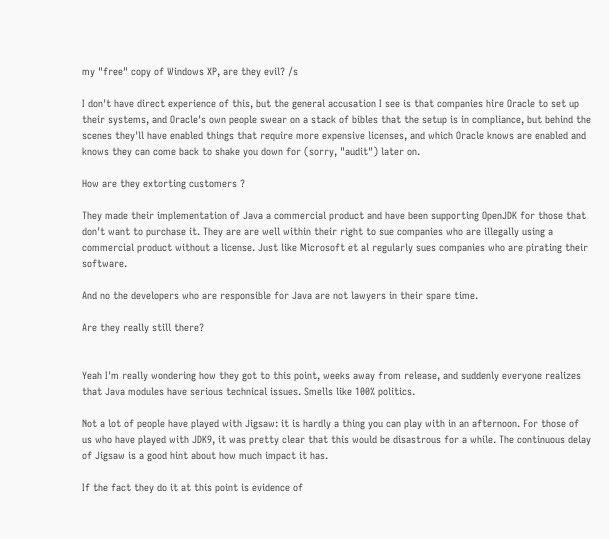my "free" copy of Windows XP, are they evil? /s

I don't have direct experience of this, but the general accusation I see is that companies hire Oracle to set up their systems, and Oracle's own people swear on a stack of bibles that the setup is in compliance, but behind the scenes they'll have enabled things that require more expensive licenses, and which Oracle knows are enabled and knows they can come back to shake you down for (sorry, "audit") later on.

How are they extorting customers ?

They made their implementation of Java a commercial product and have been supporting OpenJDK for those that don't want to purchase it. They are are well within their right to sue companies who are illegally using a commercial product without a license. Just like Microsoft et al regularly sues companies who are pirating their software.

And no the developers who are responsible for Java are not lawyers in their spare time.

Are they really still there?


Yeah I'm really wondering how they got to this point, weeks away from release, and suddenly everyone realizes that Java modules have serious technical issues. Smells like 100% politics.

Not a lot of people have played with Jigsaw: it is hardly a thing you can play with in an afternoon. For those of us who have played with JDK9, it was pretty clear that this would be disastrous for a while. The continuous delay of Jigsaw is a good hint about how much impact it has.

If the fact they do it at this point is evidence of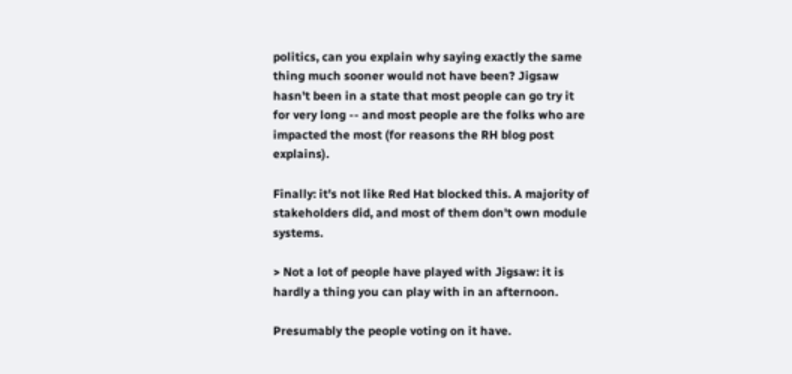politics, can you explain why saying exactly the same thing much sooner would not have been? Jigsaw hasn't been in a state that most people can go try it for very long -- and most people are the folks who are impacted the most (for reasons the RH blog post explains).

Finally: it's not like Red Hat blocked this. A majority of stakeholders did, and most of them don't own module systems.

> Not a lot of people have played with Jigsaw: it is hardly a thing you can play with in an afternoon.

Presumably the people voting on it have.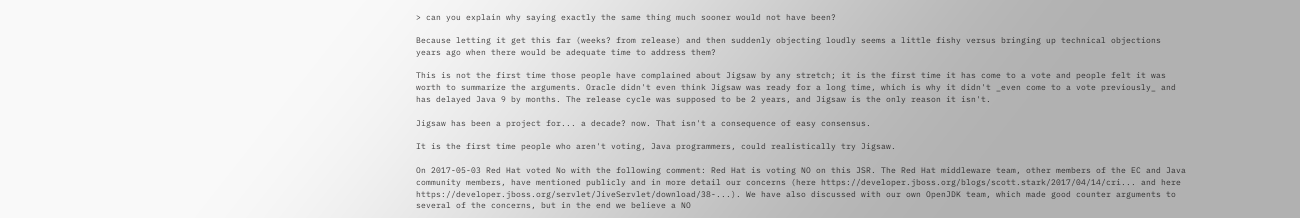> can you explain why saying exactly the same thing much sooner would not have been?

Because letting it get this far (weeks? from release) and then suddenly objecting loudly seems a little fishy versus bringing up technical objections years ago when there would be adequate time to address them?

This is not the first time those people have complained about Jigsaw by any stretch; it is the first time it has come to a vote and people felt it was worth to summarize the arguments. Oracle didn't even think Jigsaw was ready for a long time, which is why it didn't _even come to a vote previously_ and has delayed Java 9 by months. The release cycle was supposed to be 2 years, and Jigsaw is the only reason it isn't.

Jigsaw has been a project for... a decade? now. That isn't a consequence of easy consensus.

It is the first time people who aren't voting, Java programmers, could realistically try Jigsaw.

On 2017-05-03 Red Hat voted No with the following comment: Red Hat is voting NO on this JSR. The Red Hat middleware team, other members of the EC and Java community members, have mentioned publicly and in more detail our concerns (here https://developer.jboss.org/blogs/scott.stark/2017/04/14/cri... and here https://developer.jboss.org/servlet/JiveServlet/download/38-...). We have also discussed with our own OpenJDK team, which made good counter arguments to several of the concerns, but in the end we believe a NO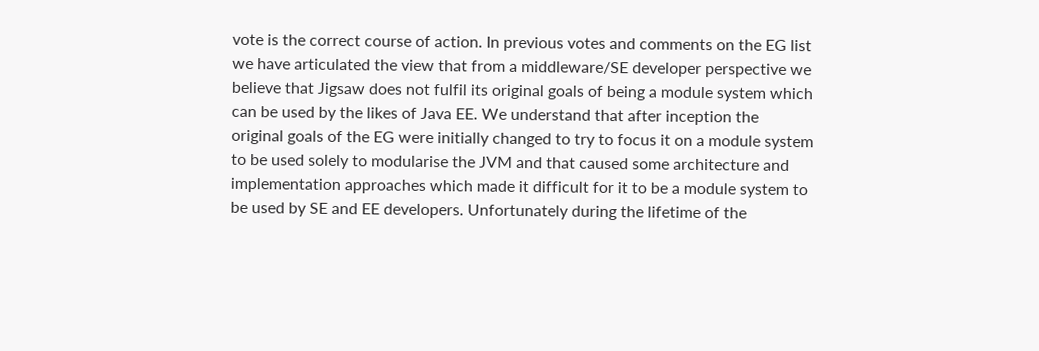vote is the correct course of action. In previous votes and comments on the EG list we have articulated the view that from a middleware/SE developer perspective we believe that Jigsaw does not fulfil its original goals of being a module system which can be used by the likes of Java EE. We understand that after inception the original goals of the EG were initially changed to try to focus it on a module system to be used solely to modularise the JVM and that caused some architecture and implementation approaches which made it difficult for it to be a module system to be used by SE and EE developers. Unfortunately during the lifetime of the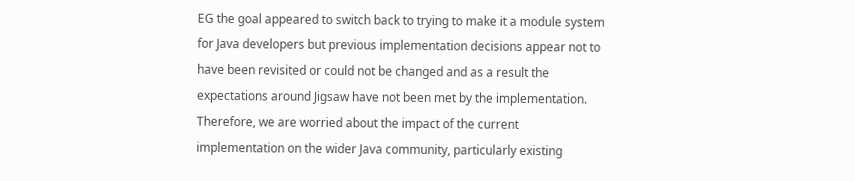EG the goal appeared to switch back to trying to make it a module system for Java developers but previous implementation decisions appear not to have been revisited or could not be changed and as a result the expectations around Jigsaw have not been met by the implementation. Therefore, we are worried about the impact of the current implementation on the wider Java community, particularly existing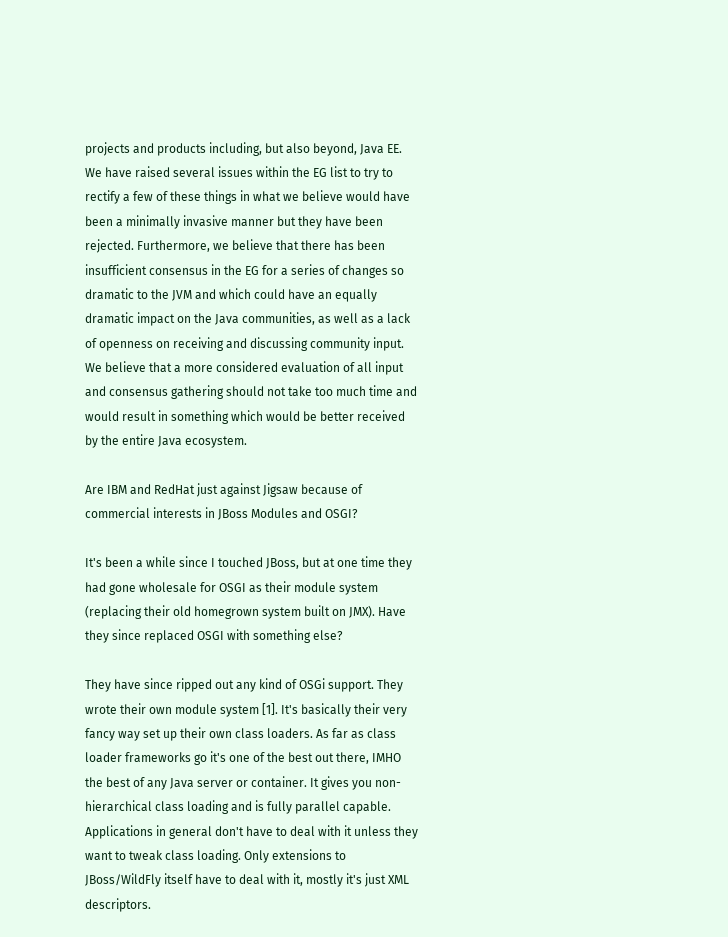projects and products including, but also beyond, Java EE. We have raised several issues within the EG list to try to rectify a few of these things in what we believe would have been a minimally invasive manner but they have been rejected. Furthermore, we believe that there has been insufficient consensus in the EG for a series of changes so dramatic to the JVM and which could have an equally dramatic impact on the Java communities, as well as a lack of openness on receiving and discussing community input. We believe that a more considered evaluation of all input and consensus gathering should not take too much time and would result in something which would be better received by the entire Java ecosystem.

Are IBM and RedHat just against Jigsaw because of commercial interests in JBoss Modules and OSGI?

It's been a while since I touched JBoss, but at one time they had gone wholesale for OSGI as their module system (replacing their old homegrown system built on JMX). Have they since replaced OSGI with something else?

They have since ripped out any kind of OSGi support. They wrote their own module system [1]. It's basically their very fancy way set up their own class loaders. As far as class loader frameworks go it's one of the best out there, IMHO the best of any Java server or container. It gives you non-hierarchical class loading and is fully parallel capable. Applications in general don't have to deal with it unless they want to tweak class loading. Only extensions to JBoss/WildFly itself have to deal with it, mostly it's just XML descriptors.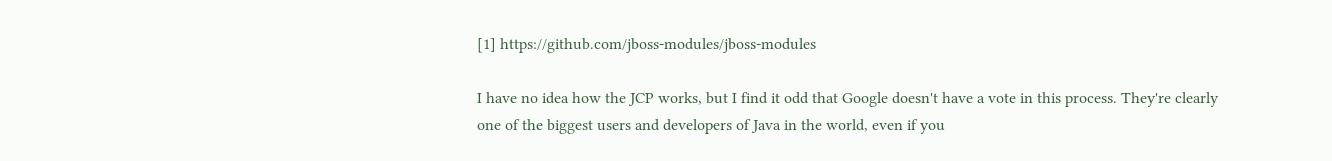[1] https://github.com/jboss-modules/jboss-modules

I have no idea how the JCP works, but I find it odd that Google doesn't have a vote in this process. They're clearly one of the biggest users and developers of Java in the world, even if you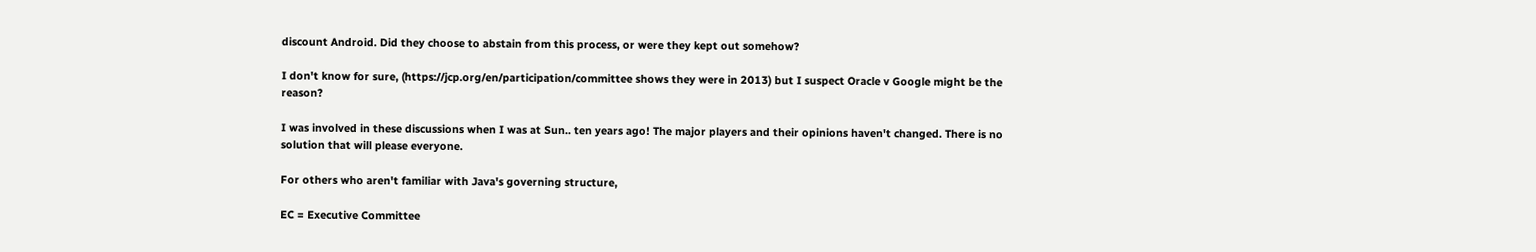discount Android. Did they choose to abstain from this process, or were they kept out somehow?

I don't know for sure, (https://jcp.org/en/participation/committee shows they were in 2013) but I suspect Oracle v Google might be the reason?

I was involved in these discussions when I was at Sun.. ten years ago! The major players and their opinions haven't changed. There is no solution that will please everyone.

For others who aren't familiar with Java's governing structure,

EC = Executive Committee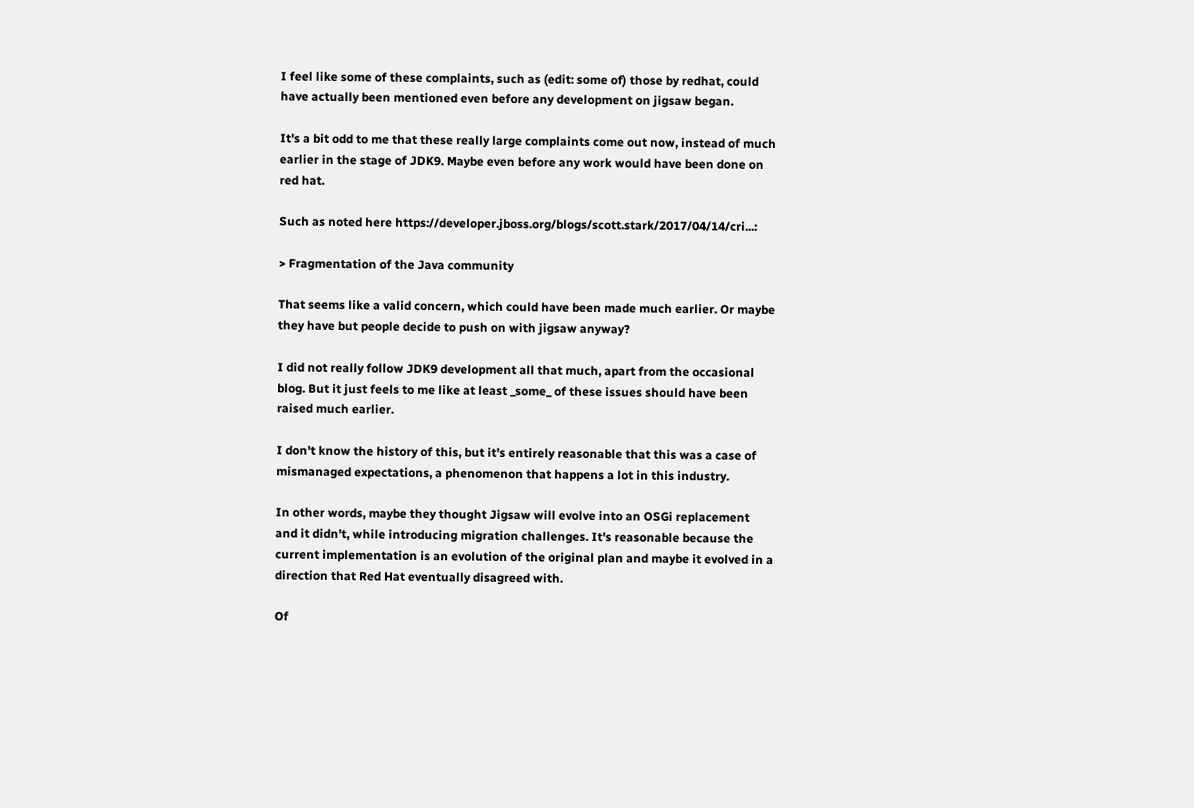I feel like some of these complaints, such as (edit: some of) those by redhat, could have actually been mentioned even before any development on jigsaw began.

It's a bit odd to me that these really large complaints come out now, instead of much earlier in the stage of JDK9. Maybe even before any work would have been done on red hat.

Such as noted here https://developer.jboss.org/blogs/scott.stark/2017/04/14/cri...:

> Fragmentation of the Java community

That seems like a valid concern, which could have been made much earlier. Or maybe they have but people decide to push on with jigsaw anyway?

I did not really follow JDK9 development all that much, apart from the occasional blog. But it just feels to me like at least _some_ of these issues should have been raised much earlier.

I don't know the history of this, but it's entirely reasonable that this was a case of mismanaged expectations, a phenomenon that happens a lot in this industry.

In other words, maybe they thought Jigsaw will evolve into an OSGi replacement and it didn't, while introducing migration challenges. It's reasonable because the current implementation is an evolution of the original plan and maybe it evolved in a direction that Red Hat eventually disagreed with.

Of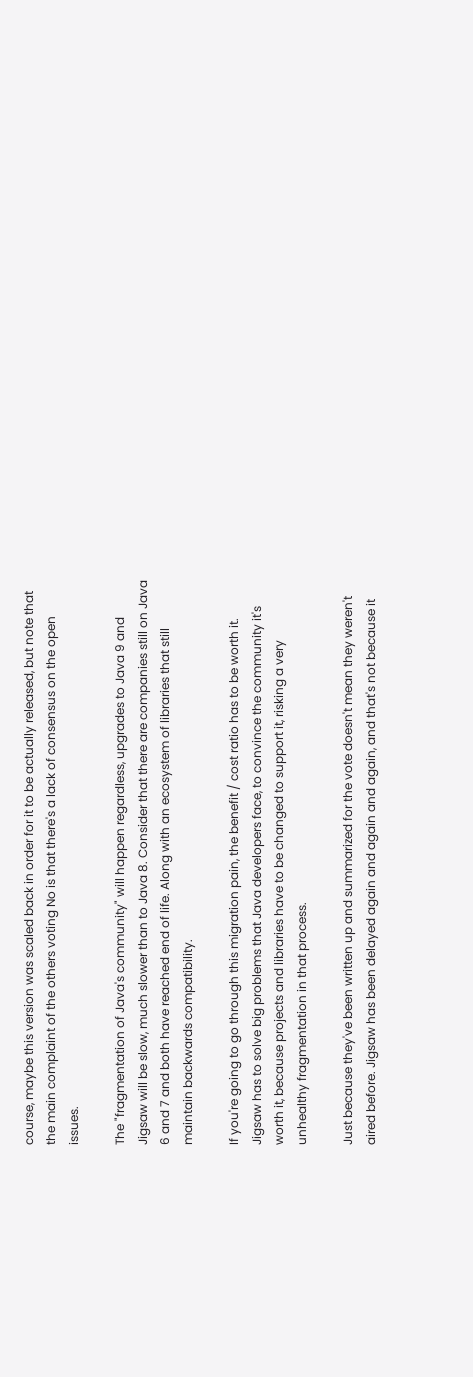course, maybe this version was scaled back in order for it to be actually released, but note that the main complaint of the others voting No is that there's a lack of consensus on the open issues.

The "fragmentation of Java's community" will happen regardless, upgrades to Java 9 and Jigsaw will be slow, much slower than to Java 8. Consider that there are companies still on Java 6 and 7 and both have reached end of life. Along with an ecosystem of libraries that still maintain backwards compatibility.

If you're going to go through this migration pain, the benefit / cost ratio has to be worth it. Jigsaw has to solve big problems that Java developers face, to convince the community it's worth it, because projects and libraries have to be changed to support it, risking a very unhealthy fragmentation in that process.

Just because they've been written up and summarized for the vote doesn't mean they weren't aired before. Jigsaw has been delayed again and again and again, and that's not because it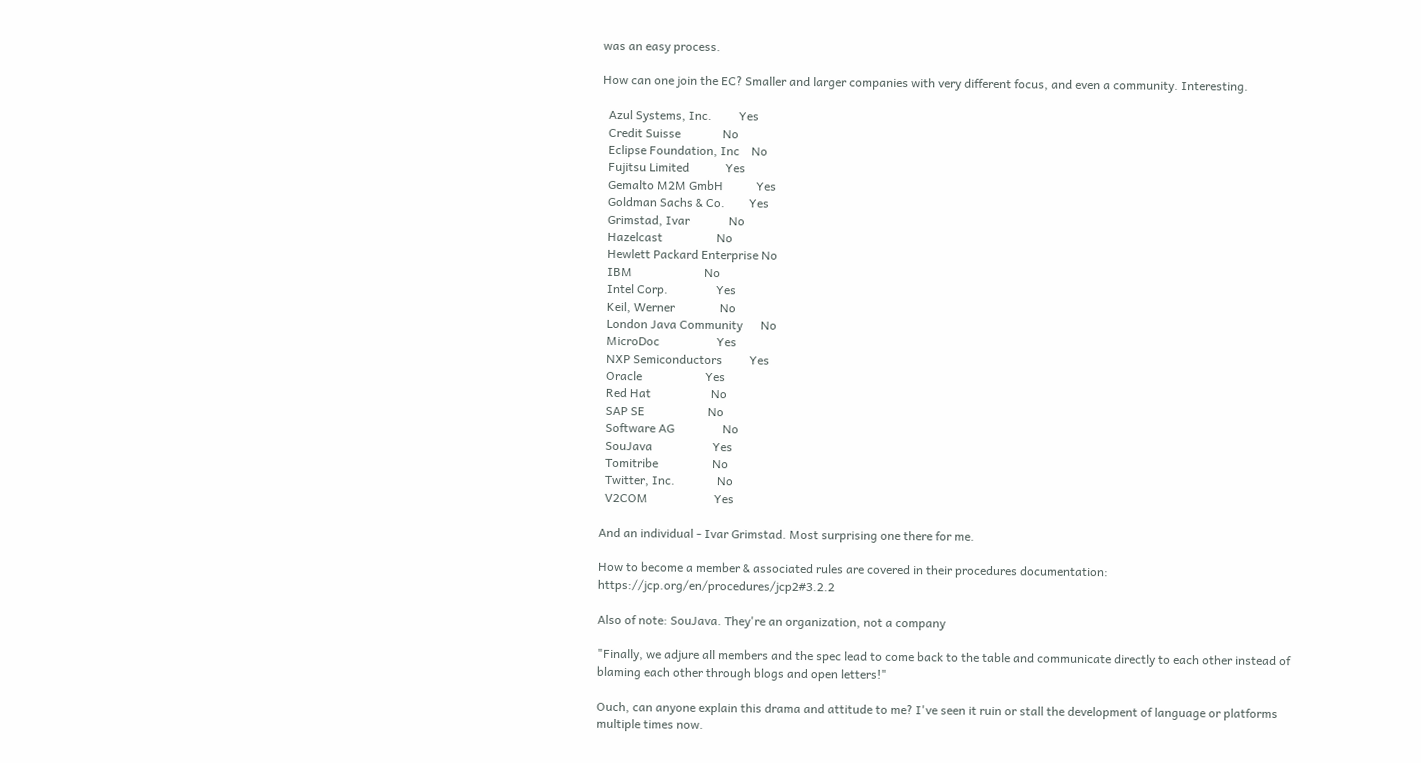was an easy process.

How can one join the EC? Smaller and larger companies with very different focus, and even a community. Interesting.

  Azul Systems, Inc.         Yes
  Credit Suisse              No
  Eclipse Foundation, Inc    No
  Fujitsu Limited            Yes
  Gemalto M2M GmbH           Yes
  Goldman Sachs & Co.        Yes
  Grimstad, Ivar             No
  Hazelcast                  No
  Hewlett Packard Enterprise No
  IBM                        No
  Intel Corp.                Yes
  Keil, Werner               No
  London Java Community      No
  MicroDoc                   Yes
  NXP Semiconductors         Yes
  Oracle                     Yes
  Red Hat                    No
  SAP SE                     No
  Software AG                No
  SouJava                    Yes
  Tomitribe                  No
  Twitter, Inc.              No
  V2COM                      Yes

And an individual - Ivar Grimstad. Most surprising one there for me.

How to become a member & associated rules are covered in their procedures documentation: https://jcp.org/en/procedures/jcp2#3.2.2

Also of note: SouJava. They're an organization, not a company

"Finally, we adjure all members and the spec lead to come back to the table and communicate directly to each other instead of blaming each other through blogs and open letters!"

Ouch, can anyone explain this drama and attitude to me? I've seen it ruin or stall the development of language or platforms multiple times now.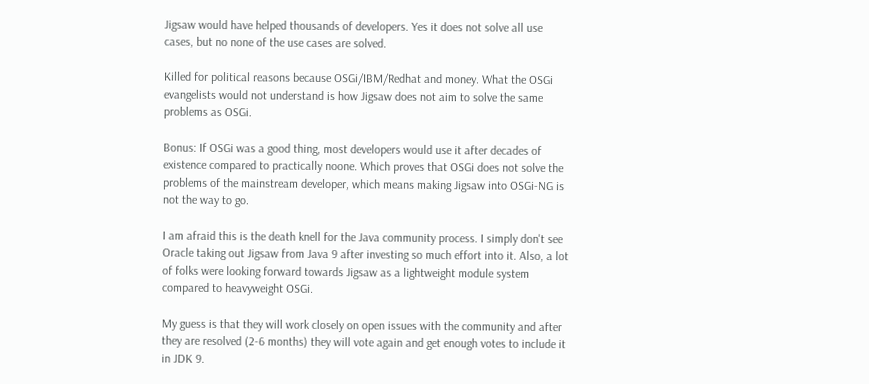Jigsaw would have helped thousands of developers. Yes it does not solve all use cases, but no none of the use cases are solved.

Killed for political reasons because OSGi/IBM/Redhat and money. What the OSGi evangelists would not understand is how Jigsaw does not aim to solve the same problems as OSGi.

Bonus: If OSGi was a good thing, most developers would use it after decades of existence compared to practically noone. Which proves that OSGi does not solve the problems of the mainstream developer, which means making Jigsaw into OSGi-NG is not the way to go.

I am afraid this is the death knell for the Java community process. I simply don't see Oracle taking out Jigsaw from Java 9 after investing so much effort into it. Also, a lot of folks were looking forward towards Jigsaw as a lightweight module system compared to heavyweight OSGi.

My guess is that they will work closely on open issues with the community and after they are resolved (2-6 months) they will vote again and get enough votes to include it in JDK 9.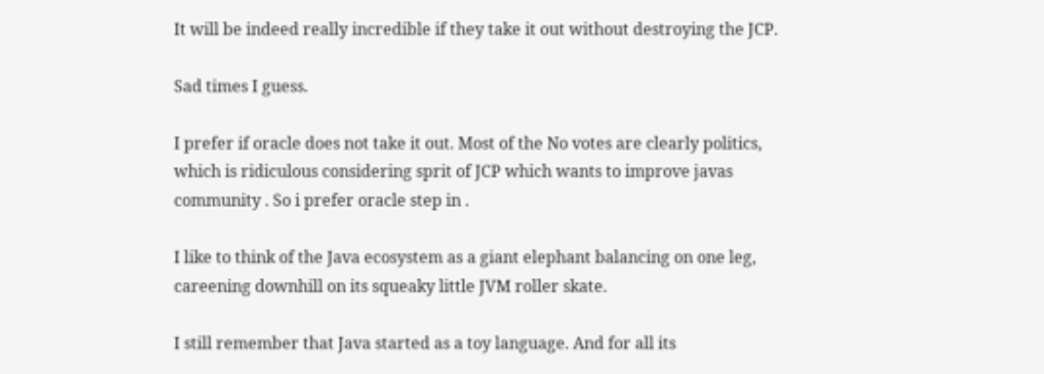It will be indeed really incredible if they take it out without destroying the JCP.

Sad times I guess.

I prefer if oracle does not take it out. Most of the No votes are clearly politics, which is ridiculous considering sprit of JCP which wants to improve javas community . So i prefer oracle step in .

I like to think of the Java ecosystem as a giant elephant balancing on one leg, careening downhill on its squeaky little JVM roller skate.

I still remember that Java started as a toy language. And for all its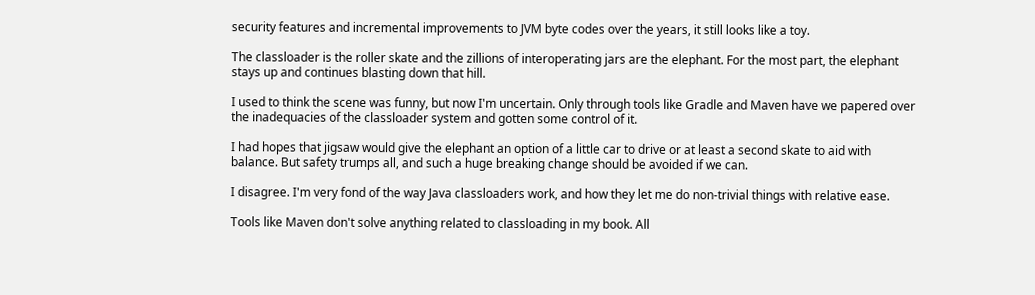security features and incremental improvements to JVM byte codes over the years, it still looks like a toy.

The classloader is the roller skate and the zillions of interoperating jars are the elephant. For the most part, the elephant stays up and continues blasting down that hill.

I used to think the scene was funny, but now I'm uncertain. Only through tools like Gradle and Maven have we papered over the inadequacies of the classloader system and gotten some control of it.

I had hopes that jigsaw would give the elephant an option of a little car to drive or at least a second skate to aid with balance. But safety trumps all, and such a huge breaking change should be avoided if we can.

I disagree. I'm very fond of the way Java classloaders work, and how they let me do non-trivial things with relative ease.

Tools like Maven don't solve anything related to classloading in my book. All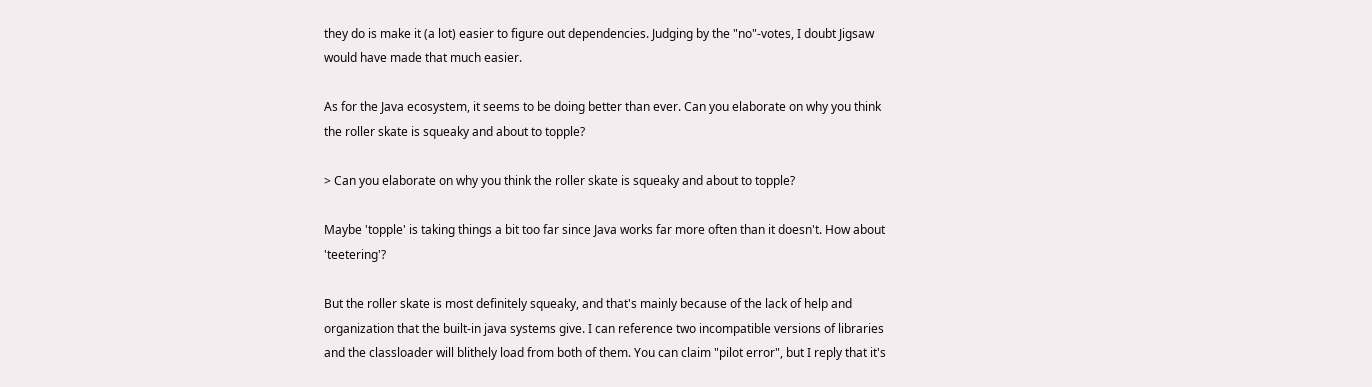they do is make it (a lot) easier to figure out dependencies. Judging by the "no"-votes, I doubt Jigsaw would have made that much easier.

As for the Java ecosystem, it seems to be doing better than ever. Can you elaborate on why you think the roller skate is squeaky and about to topple?

> Can you elaborate on why you think the roller skate is squeaky and about to topple?

Maybe 'topple' is taking things a bit too far since Java works far more often than it doesn't. How about 'teetering'?

But the roller skate is most definitely squeaky, and that's mainly because of the lack of help and organization that the built-in java systems give. I can reference two incompatible versions of libraries and the classloader will blithely load from both of them. You can claim "pilot error", but I reply that it's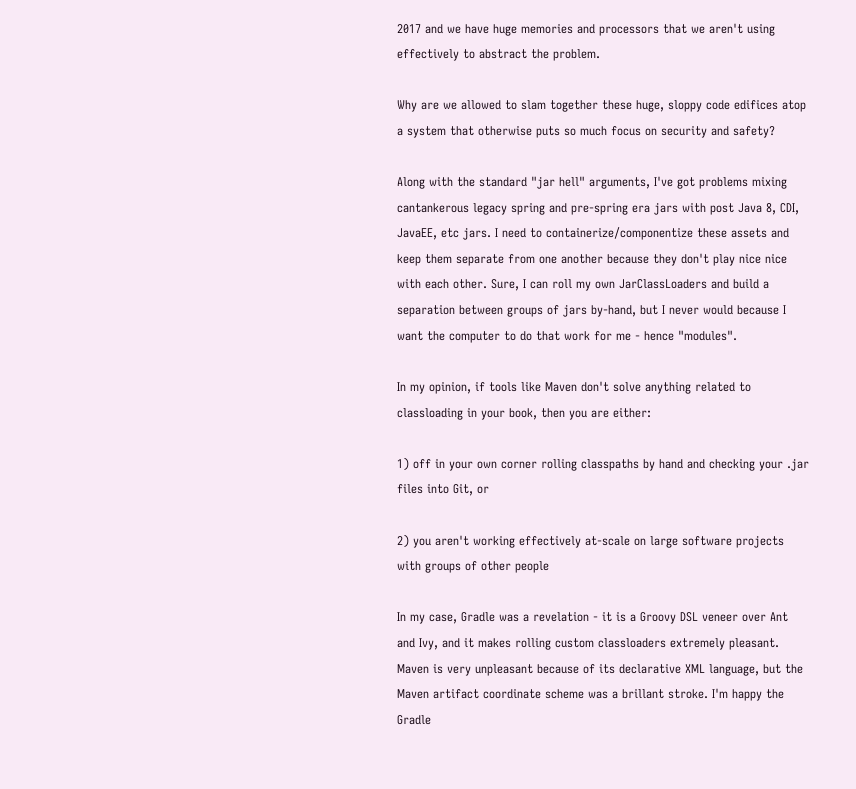2017 and we have huge memories and processors that we aren't using effectively to abstract the problem.

Why are we allowed to slam together these huge, sloppy code edifices atop a system that otherwise puts so much focus on security and safety?

Along with the standard "jar hell" arguments, I've got problems mixing cantankerous legacy spring and pre-spring era jars with post Java 8, CDI, JavaEE, etc jars. I need to containerize/componentize these assets and keep them separate from one another because they don't play nice nice with each other. Sure, I can roll my own JarClassLoaders and build a separation between groups of jars by-hand, but I never would because I want the computer to do that work for me - hence "modules".

In my opinion, if tools like Maven don't solve anything related to classloading in your book, then you are either:

1) off in your own corner rolling classpaths by hand and checking your .jar files into Git, or

2) you aren't working effectively at-scale on large software projects with groups of other people

In my case, Gradle was a revelation - it is a Groovy DSL veneer over Ant and Ivy, and it makes rolling custom classloaders extremely pleasant. Maven is very unpleasant because of its declarative XML language, but the Maven artifact coordinate scheme was a brillant stroke. I'm happy the Gradle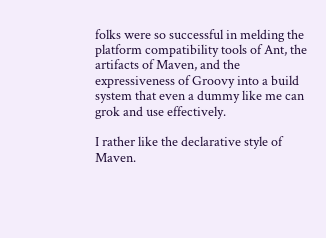folks were so successful in melding the platform compatibility tools of Ant, the artifacts of Maven, and the expressiveness of Groovy into a build system that even a dummy like me can grok and use effectively.

I rather like the declarative style of Maven.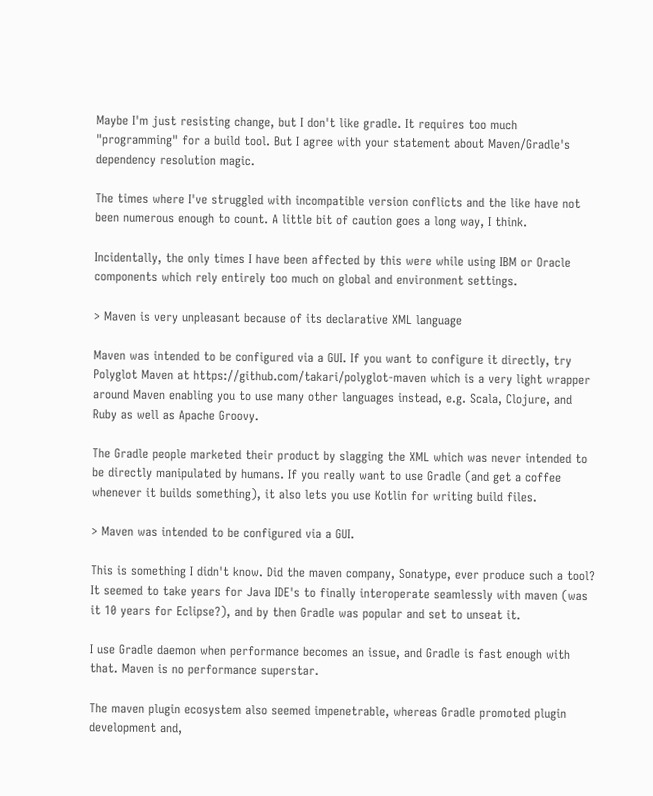Maybe I'm just resisting change, but I don't like gradle. It requires too much "programming" for a build tool. But I agree with your statement about Maven/Gradle's dependency resolution magic.

The times where I've struggled with incompatible version conflicts and the like have not been numerous enough to count. A little bit of caution goes a long way, I think.

Incidentally, the only times I have been affected by this were while using IBM or Oracle components which rely entirely too much on global and environment settings.

> Maven is very unpleasant because of its declarative XML language

Maven was intended to be configured via a GUI. If you want to configure it directly, try Polyglot Maven at https://github.com/takari/polyglot-maven which is a very light wrapper around Maven enabling you to use many other languages instead, e.g. Scala, Clojure, and Ruby as well as Apache Groovy.

The Gradle people marketed their product by slagging the XML which was never intended to be directly manipulated by humans. If you really want to use Gradle (and get a coffee whenever it builds something), it also lets you use Kotlin for writing build files.

> Maven was intended to be configured via a GUI.

This is something I didn't know. Did the maven company, Sonatype, ever produce such a tool? It seemed to take years for Java IDE's to finally interoperate seamlessly with maven (was it 10 years for Eclipse?), and by then Gradle was popular and set to unseat it.

I use Gradle daemon when performance becomes an issue, and Gradle is fast enough with that. Maven is no performance superstar.

The maven plugin ecosystem also seemed impenetrable, whereas Gradle promoted plugin development and,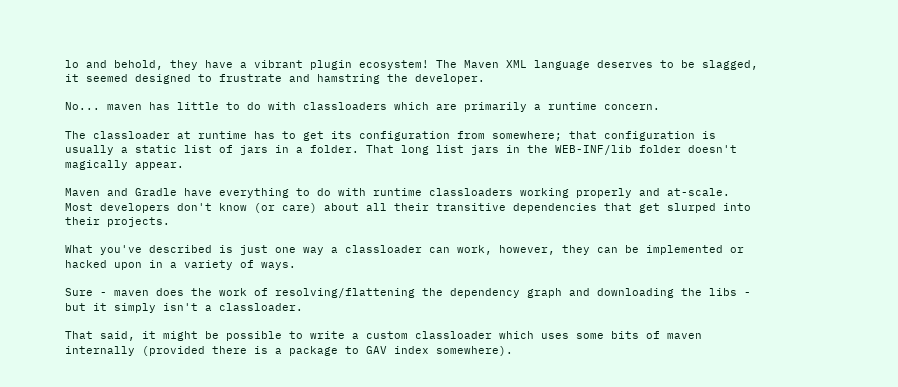lo and behold, they have a vibrant plugin ecosystem! The Maven XML language deserves to be slagged, it seemed designed to frustrate and hamstring the developer.

No... maven has little to do with classloaders which are primarily a runtime concern.

The classloader at runtime has to get its configuration from somewhere; that configuration is usually a static list of jars in a folder. That long list jars in the WEB-INF/lib folder doesn't magically appear.

Maven and Gradle have everything to do with runtime classloaders working properly and at-scale. Most developers don't know (or care) about all their transitive dependencies that get slurped into their projects.

What you've described is just one way a classloader can work, however, they can be implemented or hacked upon in a variety of ways.

Sure - maven does the work of resolving/flattening the dependency graph and downloading the libs - but it simply isn't a classloader.

That said, it might be possible to write a custom classloader which uses some bits of maven internally (provided there is a package to GAV index somewhere).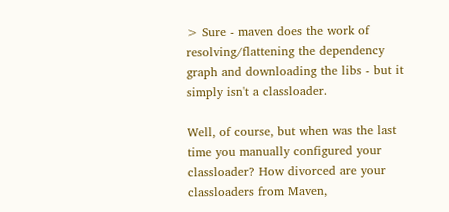> Sure - maven does the work of resolving/flattening the dependency graph and downloading the libs - but it simply isn't a classloader.

Well, of course, but when was the last time you manually configured your classloader? How divorced are your classloaders from Maven,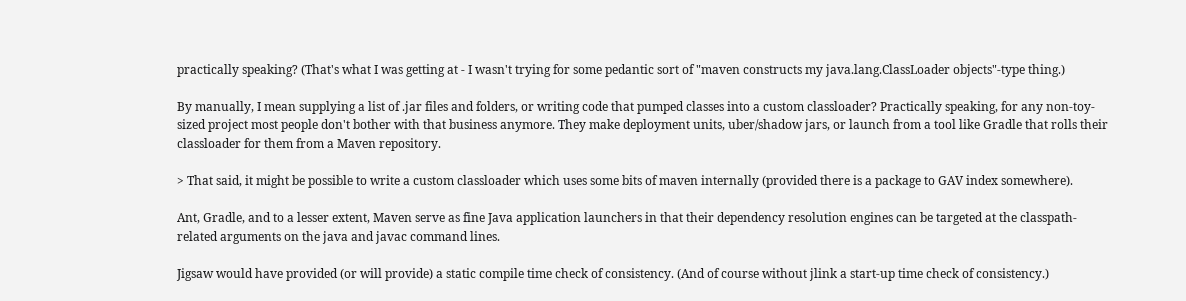practically speaking? (That's what I was getting at - I wasn't trying for some pedantic sort of "maven constructs my java.lang.ClassLoader objects"-type thing.)

By manually, I mean supplying a list of .jar files and folders, or writing code that pumped classes into a custom classloader? Practically speaking, for any non-toy-sized project most people don't bother with that business anymore. They make deployment units, uber/shadow jars, or launch from a tool like Gradle that rolls their classloader for them from a Maven repository.

> That said, it might be possible to write a custom classloader which uses some bits of maven internally (provided there is a package to GAV index somewhere).

Ant, Gradle, and to a lesser extent, Maven serve as fine Java application launchers in that their dependency resolution engines can be targeted at the classpath-related arguments on the java and javac command lines.

Jigsaw would have provided (or will provide) a static compile time check of consistency. (And of course without jlink a start-up time check of consistency.)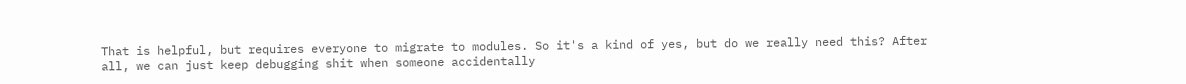That is helpful, but requires everyone to migrate to modules. So it's a kind of yes, but do we really need this? After all, we can just keep debugging shit when someone accidentally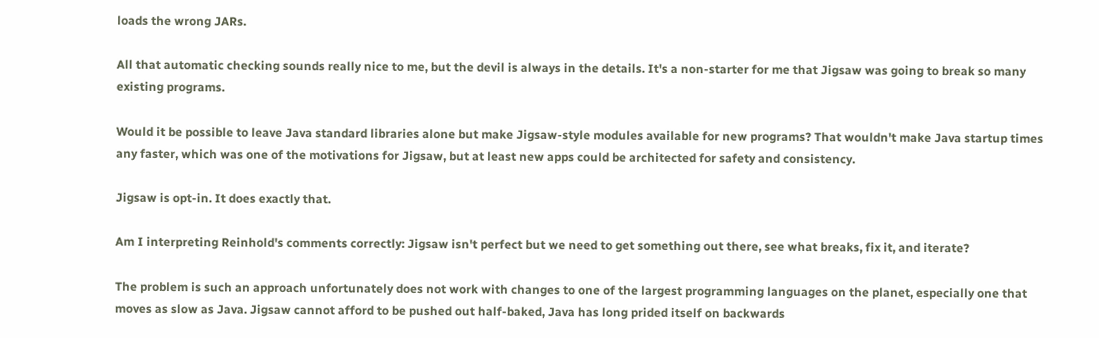loads the wrong JARs.

All that automatic checking sounds really nice to me, but the devil is always in the details. It's a non-starter for me that Jigsaw was going to break so many existing programs.

Would it be possible to leave Java standard libraries alone but make Jigsaw-style modules available for new programs? That wouldn't make Java startup times any faster, which was one of the motivations for Jigsaw, but at least new apps could be architected for safety and consistency.

Jigsaw is opt-in. It does exactly that.

Am I interpreting Reinhold's comments correctly: Jigsaw isn't perfect but we need to get something out there, see what breaks, fix it, and iterate?

The problem is such an approach unfortunately does not work with changes to one of the largest programming languages on the planet, especially one that moves as slow as Java. Jigsaw cannot afford to be pushed out half-baked, Java has long prided itself on backwards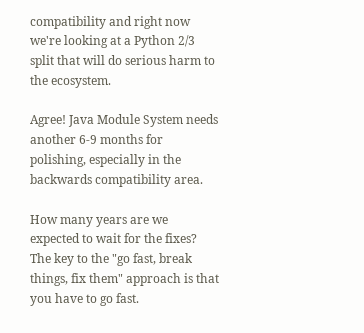compatibility and right now we're looking at a Python 2/3 split that will do serious harm to the ecosystem.

Agree! Java Module System needs another 6-9 months for polishing, especially in the backwards compatibility area.

How many years are we expected to wait for the fixes? The key to the "go fast, break things, fix them" approach is that you have to go fast.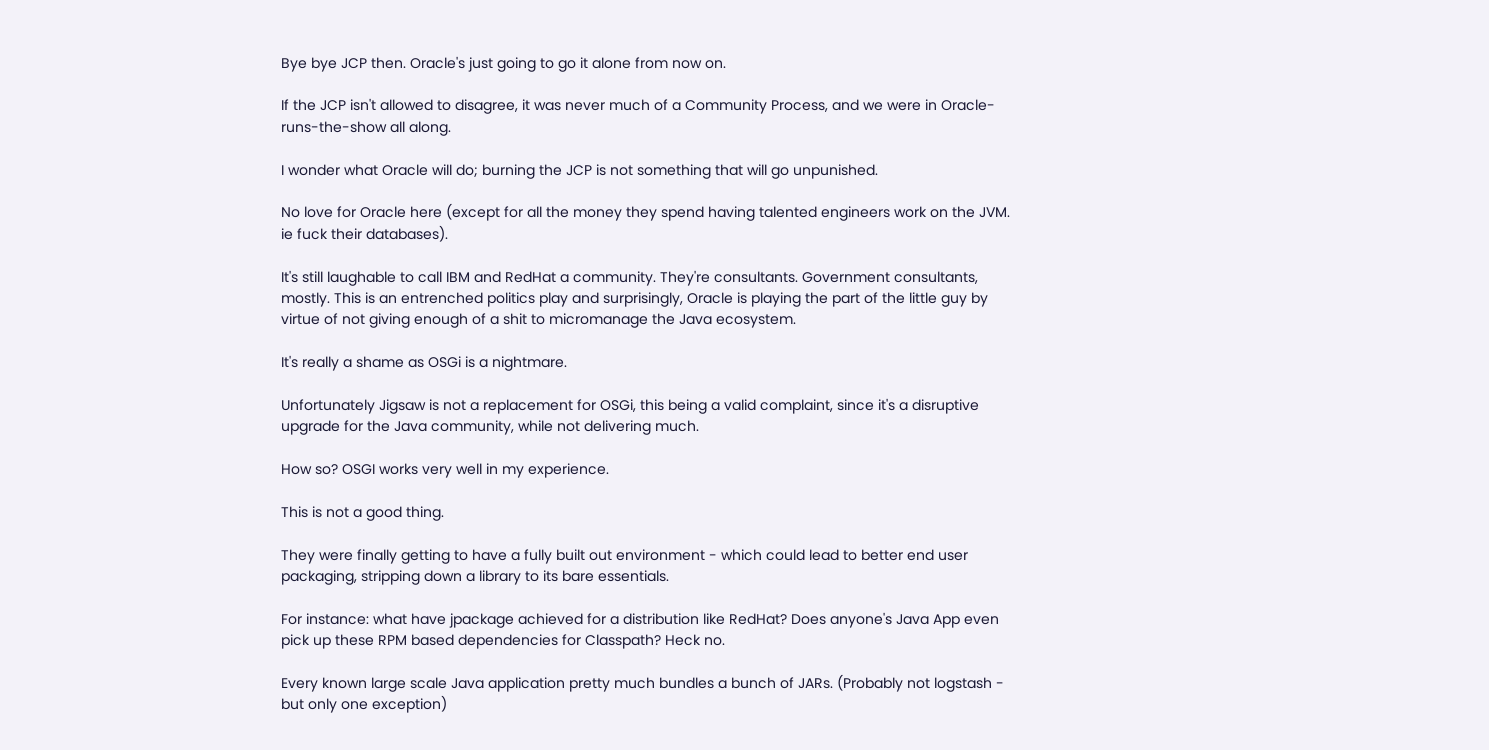Bye bye JCP then. Oracle's just going to go it alone from now on.

If the JCP isn't allowed to disagree, it was never much of a Community Process, and we were in Oracle-runs-the-show all along.

I wonder what Oracle will do; burning the JCP is not something that will go unpunished.

No love for Oracle here (except for all the money they spend having talented engineers work on the JVM. ie fuck their databases).

It's still laughable to call IBM and RedHat a community. They're consultants. Government consultants, mostly. This is an entrenched politics play and surprisingly, Oracle is playing the part of the little guy by virtue of not giving enough of a shit to micromanage the Java ecosystem.

It's really a shame as OSGi is a nightmare.

Unfortunately Jigsaw is not a replacement for OSGi, this being a valid complaint, since it's a disruptive upgrade for the Java community, while not delivering much.

How so? OSGI works very well in my experience.

This is not a good thing.

They were finally getting to have a fully built out environment - which could lead to better end user packaging, stripping down a library to its bare essentials.

For instance: what have jpackage achieved for a distribution like RedHat? Does anyone's Java App even pick up these RPM based dependencies for Classpath? Heck no.

Every known large scale Java application pretty much bundles a bunch of JARs. (Probably not logstash - but only one exception)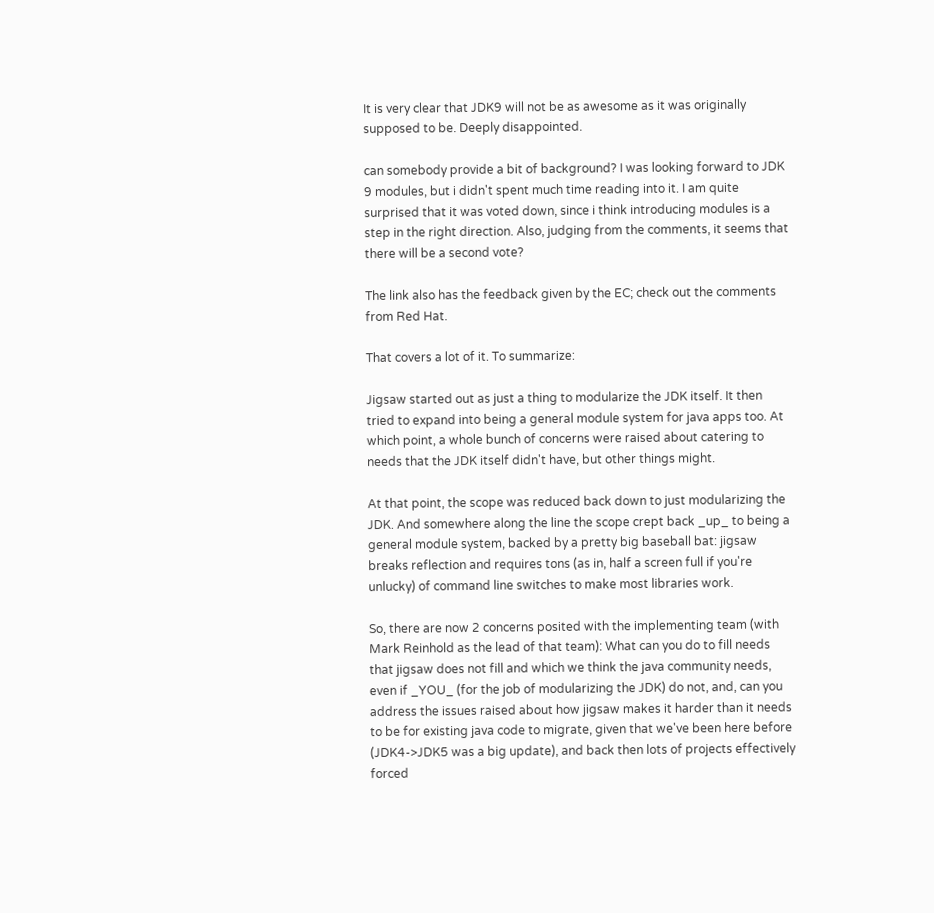It is very clear that JDK9 will not be as awesome as it was originally supposed to be. Deeply disappointed.

can somebody provide a bit of background? I was looking forward to JDK 9 modules, but i didn't spent much time reading into it. I am quite surprised that it was voted down, since i think introducing modules is a step in the right direction. Also, judging from the comments, it seems that there will be a second vote?

The link also has the feedback given by the EC; check out the comments from Red Hat.

That covers a lot of it. To summarize:

Jigsaw started out as just a thing to modularize the JDK itself. It then tried to expand into being a general module system for java apps too. At which point, a whole bunch of concerns were raised about catering to needs that the JDK itself didn't have, but other things might.

At that point, the scope was reduced back down to just modularizing the JDK. And somewhere along the line the scope crept back _up_ to being a general module system, backed by a pretty big baseball bat: jigsaw breaks reflection and requires tons (as in, half a screen full if you're unlucky) of command line switches to make most libraries work.

So, there are now 2 concerns posited with the implementing team (with Mark Reinhold as the lead of that team): What can you do to fill needs that jigsaw does not fill and which we think the java community needs, even if _YOU_ (for the job of modularizing the JDK) do not, and, can you address the issues raised about how jigsaw makes it harder than it needs to be for existing java code to migrate, given that we've been here before (JDK4->JDK5 was a big update), and back then lots of projects effectively forced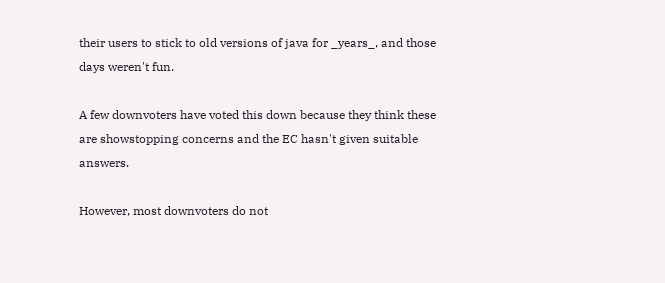their users to stick to old versions of java for _years_, and those days weren't fun.

A few downvoters have voted this down because they think these are showstopping concerns and the EC hasn't given suitable answers.

However, most downvoters do not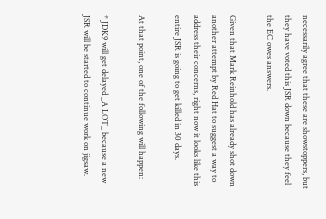necessarily agree that these are showstoppers, but they have voted this JSR down because they feel the EC owes answers.

Given that Mark Reinhold has already shot down another attempt by Red Hat to suggest a way to address their concerns, right now it looks like this entire JSR is going to get killed in 30 days.

At that point, one of the following will happen:

* JDK9 will get delayed _A LOT_ because a new JSR will be started to continue work on jigsaw.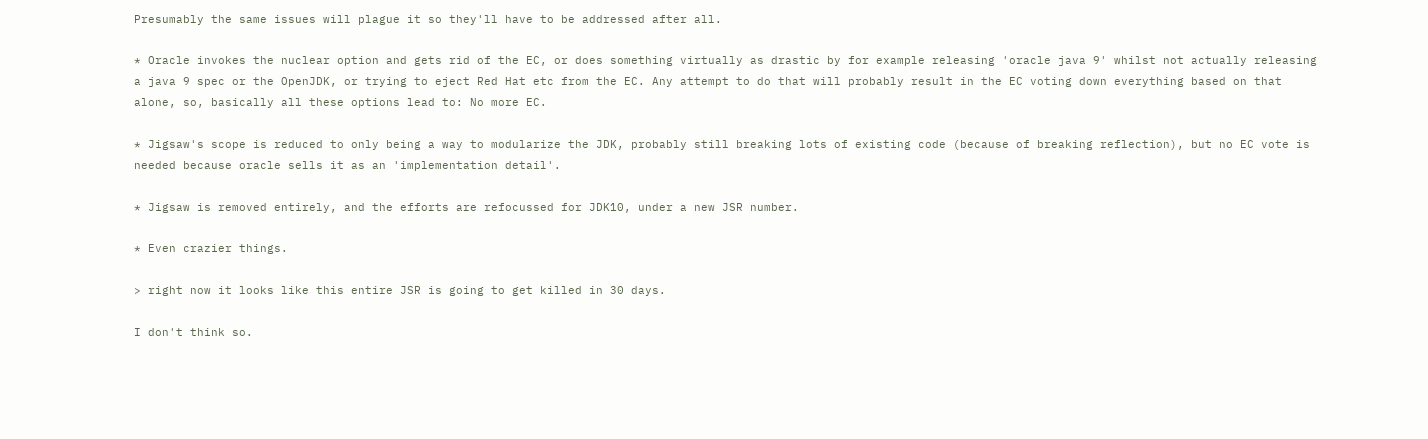Presumably the same issues will plague it so they'll have to be addressed after all.

* Oracle invokes the nuclear option and gets rid of the EC, or does something virtually as drastic by for example releasing 'oracle java 9' whilst not actually releasing a java 9 spec or the OpenJDK, or trying to eject Red Hat etc from the EC. Any attempt to do that will probably result in the EC voting down everything based on that alone, so, basically all these options lead to: No more EC.

* Jigsaw's scope is reduced to only being a way to modularize the JDK, probably still breaking lots of existing code (because of breaking reflection), but no EC vote is needed because oracle sells it as an 'implementation detail'.

* Jigsaw is removed entirely, and the efforts are refocussed for JDK10, under a new JSR number.

* Even crazier things.

> right now it looks like this entire JSR is going to get killed in 30 days.

I don't think so.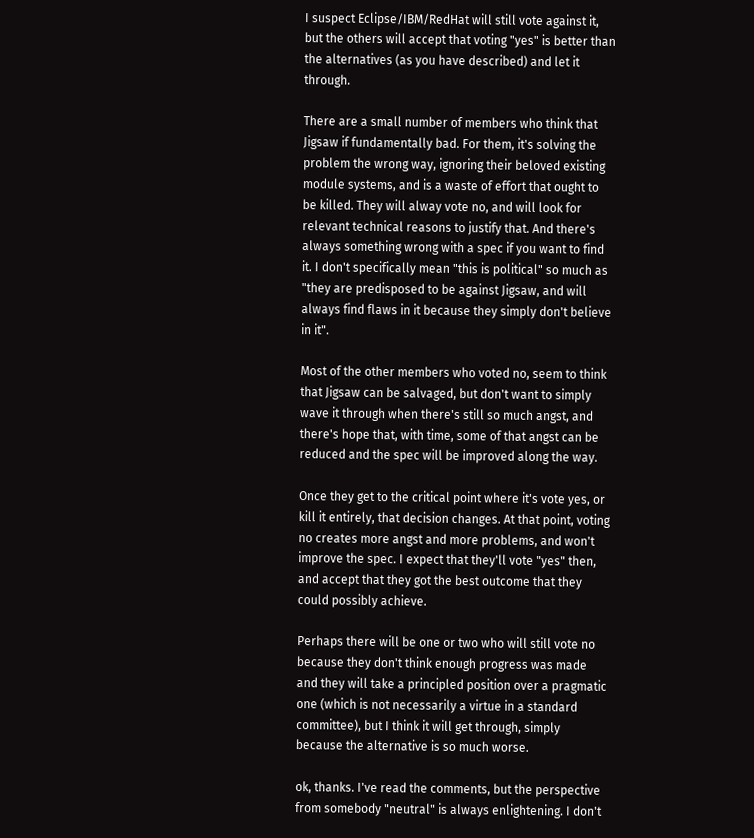I suspect Eclipse/IBM/RedHat will still vote against it, but the others will accept that voting "yes" is better than the alternatives (as you have described) and let it through.

There are a small number of members who think that Jigsaw if fundamentally bad. For them, it's solving the problem the wrong way, ignoring their beloved existing module systems, and is a waste of effort that ought to be killed. They will alway vote no, and will look for relevant technical reasons to justify that. And there's always something wrong with a spec if you want to find it. I don't specifically mean "this is political" so much as "they are predisposed to be against Jigsaw, and will always find flaws in it because they simply don't believe in it".

Most of the other members who voted no, seem to think that Jigsaw can be salvaged, but don't want to simply wave it through when there's still so much angst, and there's hope that, with time, some of that angst can be reduced and the spec will be improved along the way.

Once they get to the critical point where it's vote yes, or kill it entirely, that decision changes. At that point, voting no creates more angst and more problems, and won't improve the spec. I expect that they'll vote "yes" then, and accept that they got the best outcome that they could possibly achieve.

Perhaps there will be one or two who will still vote no because they don't think enough progress was made and they will take a principled position over a pragmatic one (which is not necessarily a virtue in a standard committee), but I think it will get through, simply because the alternative is so much worse.

ok, thanks. I've read the comments, but the perspective from somebody "neutral" is always enlightening. I don't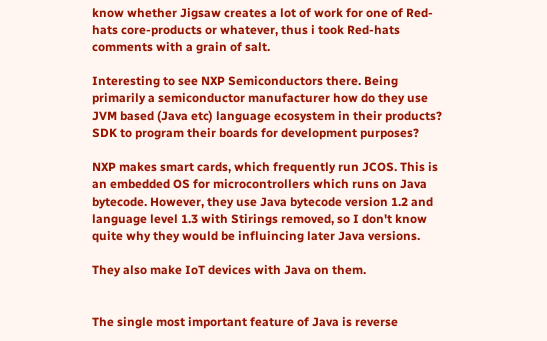know whether Jigsaw creates a lot of work for one of Red-hats core-products or whatever, thus i took Red-hats comments with a grain of salt.

Interesting to see NXP Semiconductors there. Being primarily a semiconductor manufacturer how do they use JVM based (Java etc) language ecosystem in their products? SDK to program their boards for development purposes?

NXP makes smart cards, which frequently run JCOS. This is an embedded OS for microcontrollers which runs on Java bytecode. However, they use Java bytecode version 1.2 and language level 1.3 with Stirings removed, so I don't know quite why they would be influincing later Java versions.

They also make IoT devices with Java on them.


The single most important feature of Java is reverse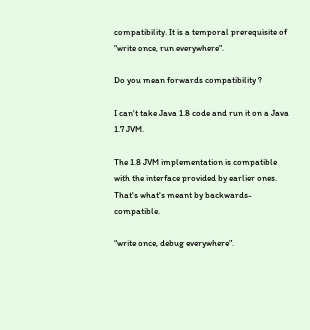compatibility. It is a temporal prerequisite of "write once, run everywhere".

Do you mean forwards compatibility ?

I can't take Java 1.8 code and run it on a Java 1.7 JVM.

The 1.8 JVM implementation is compatible with the interface provided by earlier ones. That's what's meant by backwards-compatible.

"write once, debug everywhere".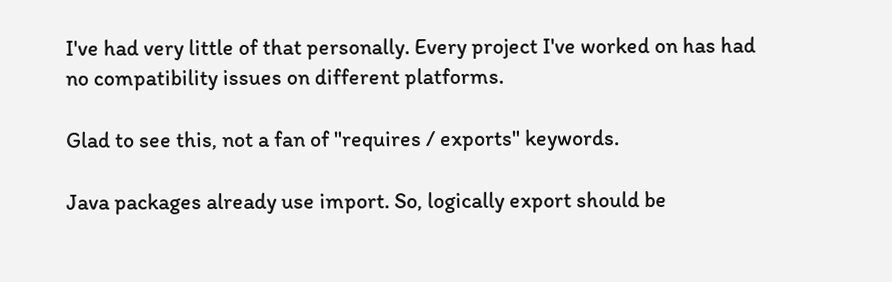I've had very little of that personally. Every project I've worked on has had no compatibility issues on different platforms.

Glad to see this, not a fan of "requires / exports" keywords.

Java packages already use import. So, logically export should be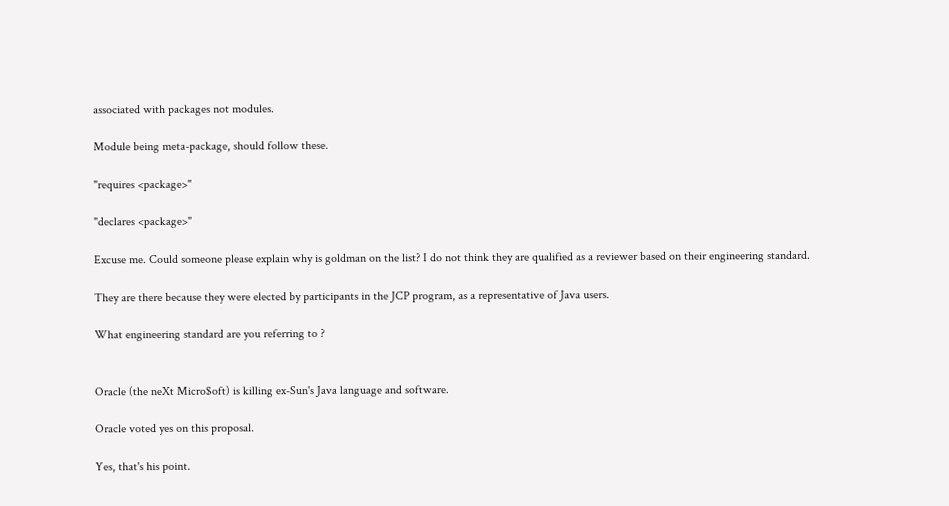associated with packages not modules.

Module being meta-package, should follow these.

"requires <package>"

"declares <package>"

Excuse me. Could someone please explain why is goldman on the list? I do not think they are qualified as a reviewer based on their engineering standard.

They are there because they were elected by participants in the JCP program, as a representative of Java users.

What engineering standard are you referring to ?


Oracle (the neXt Micro$oft) is killing ex-Sun's Java language and software.

Oracle voted yes on this proposal.

Yes, that's his point.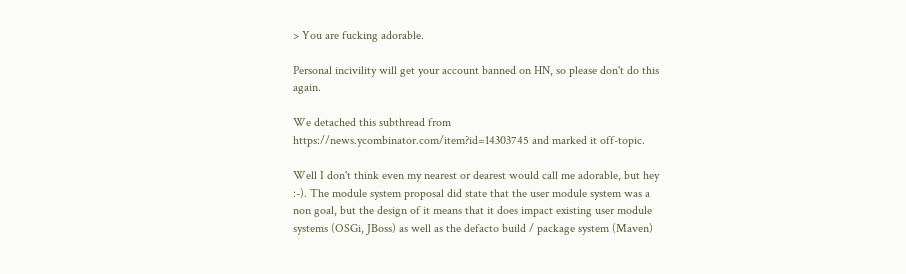> You are fucking adorable.

Personal incivility will get your account banned on HN, so please don't do this again.

We detached this subthread from https://news.ycombinator.com/item?id=14303745 and marked it off-topic.

Well I don't think even my nearest or dearest would call me adorable, but hey :-). The module system proposal did state that the user module system was a non goal, but the design of it means that it does impact existing user module systems (OSGi, JBoss) as well as the defacto build / package system (Maven)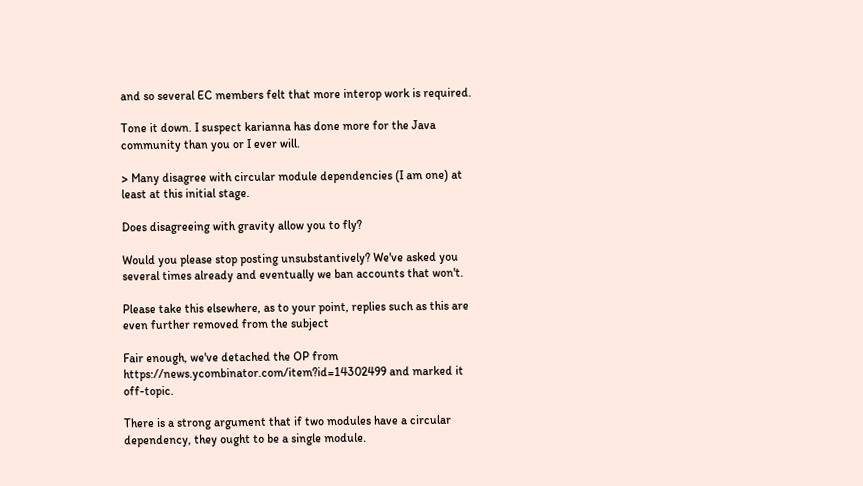and so several EC members felt that more interop work is required.

Tone it down. I suspect karianna has done more for the Java community than you or I ever will.

> Many disagree with circular module dependencies (I am one) at least at this initial stage.

Does disagreeing with gravity allow you to fly?

Would you please stop posting unsubstantively? We've asked you several times already and eventually we ban accounts that won't.

Please take this elsewhere, as to your point, replies such as this are even further removed from the subject

Fair enough, we've detached the OP from https://news.ycombinator.com/item?id=14302499 and marked it off-topic.

There is a strong argument that if two modules have a circular dependency, they ought to be a single module.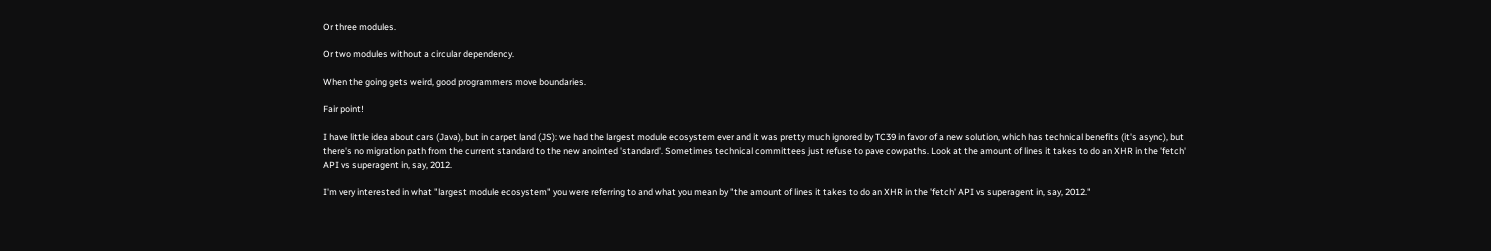Or three modules.

Or two modules without a circular dependency.

When the going gets weird, good programmers move boundaries.

Fair point!

I have little idea about cars (Java), but in carpet land (JS): we had the largest module ecosystem ever and it was pretty much ignored by TC39 in favor of a new solution, which has technical benefits (it's async), but there's no migration path from the current standard to the new anointed 'standard'. Sometimes technical committees just refuse to pave cowpaths. Look at the amount of lines it takes to do an XHR in the 'fetch' API vs superagent in, say, 2012.

I'm very interested in what "largest module ecosystem" you were referring to and what you mean by "the amount of lines it takes to do an XHR in the 'fetch' API vs superagent in, say, 2012."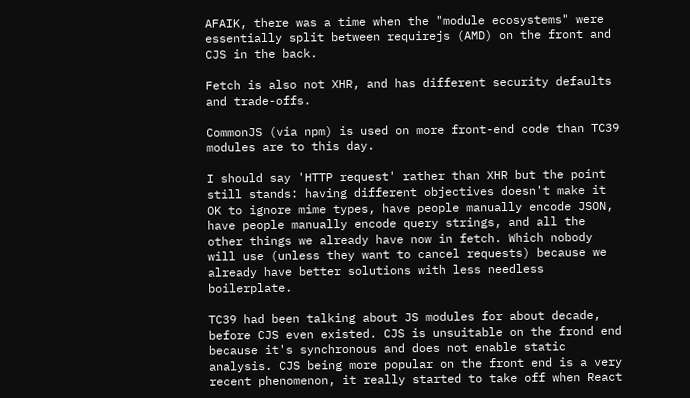AFAIK, there was a time when the "module ecosystems" were essentially split between requirejs (AMD) on the front and CJS in the back.

Fetch is also not XHR, and has different security defaults and trade-offs.

CommonJS (via npm) is used on more front-end code than TC39 modules are to this day.

I should say 'HTTP request' rather than XHR but the point still stands: having different objectives doesn't make it OK to ignore mime types, have people manually encode JSON, have people manually encode query strings, and all the other things we already have now in fetch. Which nobody will use (unless they want to cancel requests) because we already have better solutions with less needless boilerplate.

TC39 had been talking about JS modules for about decade, before CJS even existed. CJS is unsuitable on the frond end because it's synchronous and does not enable static analysis. CJS being more popular on the front end is a very recent phenomenon, it really started to take off when React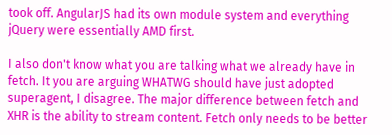took off. AngularJS had its own module system and everything jQuery were essentially AMD first.

I also don't know what you are talking what we already have in fetch. It you are arguing WHATWG should have just adopted superagent, I disagree. The major difference between fetch and XHR is the ability to stream content. Fetch only needs to be better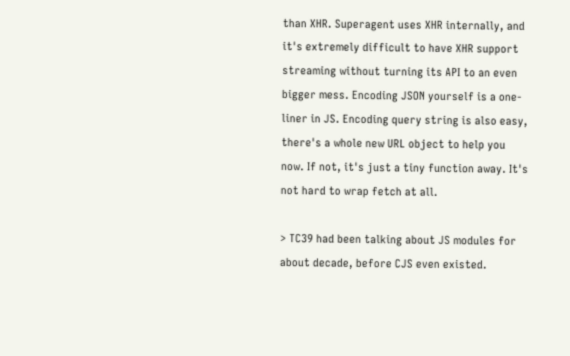than XHR. Superagent uses XHR internally, and it's extremely difficult to have XHR support streaming without turning its API to an even bigger mess. Encoding JSON yourself is a one-liner in JS. Encoding query string is also easy, there's a whole new URL object to help you now. If not, it's just a tiny function away. It's not hard to wrap fetch at all.

> TC39 had been talking about JS modules for about decade, before CJS even existed.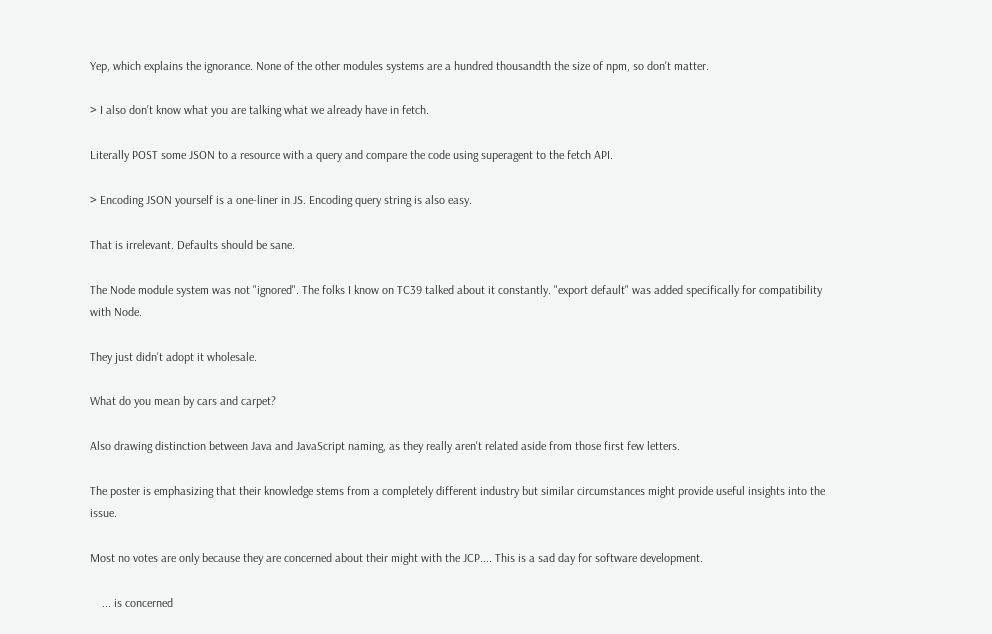Yep, which explains the ignorance. None of the other modules systems are a hundred thousandth the size of npm, so don't matter.

> I also don't know what you are talking what we already have in fetch.

Literally POST some JSON to a resource with a query and compare the code using superagent to the fetch API.

> Encoding JSON yourself is a one-liner in JS. Encoding query string is also easy.

That is irrelevant. Defaults should be sane.

The Node module system was not "ignored". The folks I know on TC39 talked about it constantly. "export default" was added specifically for compatibility with Node.

They just didn't adopt it wholesale.

What do you mean by cars and carpet?

Also drawing distinction between Java and JavaScript naming, as they really aren't related aside from those first few letters.

The poster is emphasizing that their knowledge stems from a completely different industry but similar circumstances might provide useful insights into the issue.

Most no votes are only because they are concerned about their might with the JCP.... This is a sad day for software development.

    ... is concerned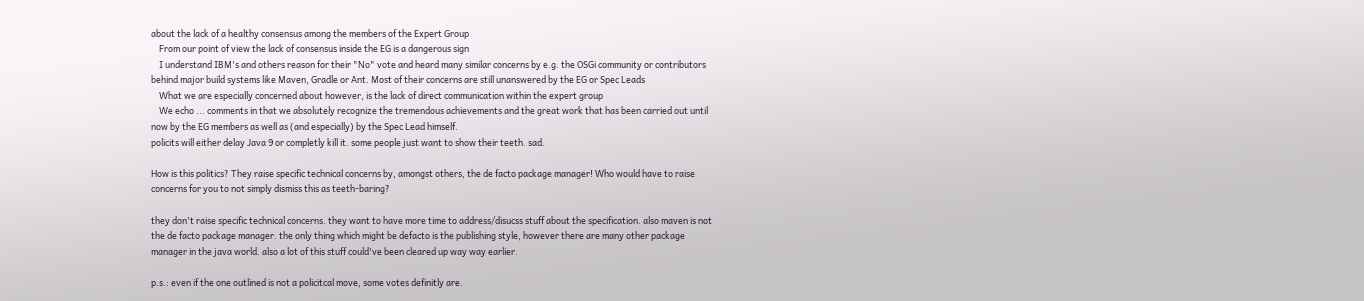about the lack of a healthy consensus among the members of the Expert Group
    From our point of view the lack of consensus inside the EG is a dangerous sign
    I understand IBM's and others reason for their "No" vote and heard many similar concerns by e.g. the OSGi community or contributors behind major build systems like Maven, Gradle or Ant. Most of their concerns are still unanswered by the EG or Spec Leads
    What we are especially concerned about however, is the lack of direct communication within the expert group
    We echo ... comments in that we absolutely recognize the tremendous achievements and the great work that has been carried out until now by the EG members as well as (and especially) by the Spec Lead himself.
policits will either delay Java 9 or completly kill it. some people just want to show their teeth. sad.

How is this politics? They raise specific technical concerns by, amongst others, the de facto package manager! Who would have to raise concerns for you to not simply dismiss this as teeth-baring?

they don't raise specific technical concerns. they want to have more time to address/disucss stuff about the specification. also maven is not the de facto package manager. the only thing which might be defacto is the publishing style, however there are many other package manager in the java world. also a lot of this stuff could've been cleared up way way earlier.

p.s.: even if the one outlined is not a policitcal move, some votes definitly are.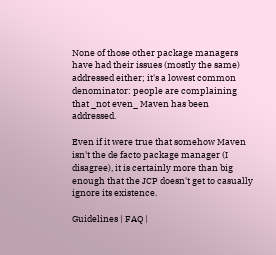None of those other package managers have had their issues (mostly the same) addressed either; it's a lowest common denominator: people are complaining that _not even_ Maven has been addressed.

Even if it were true that somehow Maven isn't the de facto package manager (I disagree), it is certainly more than big enough that the JCP doesn't get to casually ignore its existence.

Guidelines | FAQ |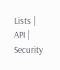Lists | API | Security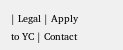| Legal | Apply to YC | Contact